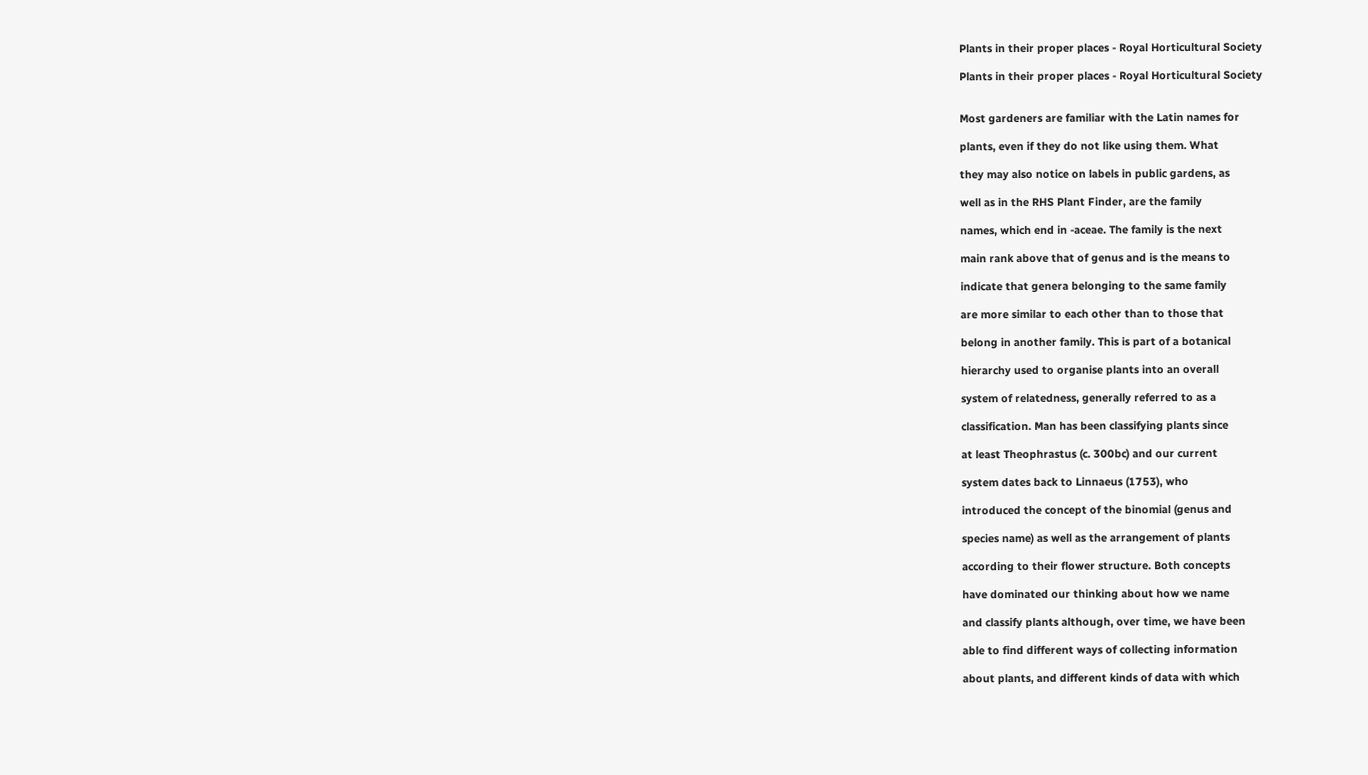Plants in their proper places - Royal Horticultural Society

Plants in their proper places - Royal Horticultural Society


Most gardeners are familiar with the Latin names for

plants, even if they do not like using them. What

they may also notice on labels in public gardens, as

well as in the RHS Plant Finder, are the family

names, which end in -aceae. The family is the next

main rank above that of genus and is the means to

indicate that genera belonging to the same family

are more similar to each other than to those that

belong in another family. This is part of a botanical

hierarchy used to organise plants into an overall

system of relatedness, generally referred to as a

classification. Man has been classifying plants since

at least Theophrastus (c. 300bc) and our current

system dates back to Linnaeus (1753), who

introduced the concept of the binomial (genus and

species name) as well as the arrangement of plants

according to their flower structure. Both concepts

have dominated our thinking about how we name

and classify plants although, over time, we have been

able to find different ways of collecting information

about plants, and different kinds of data with which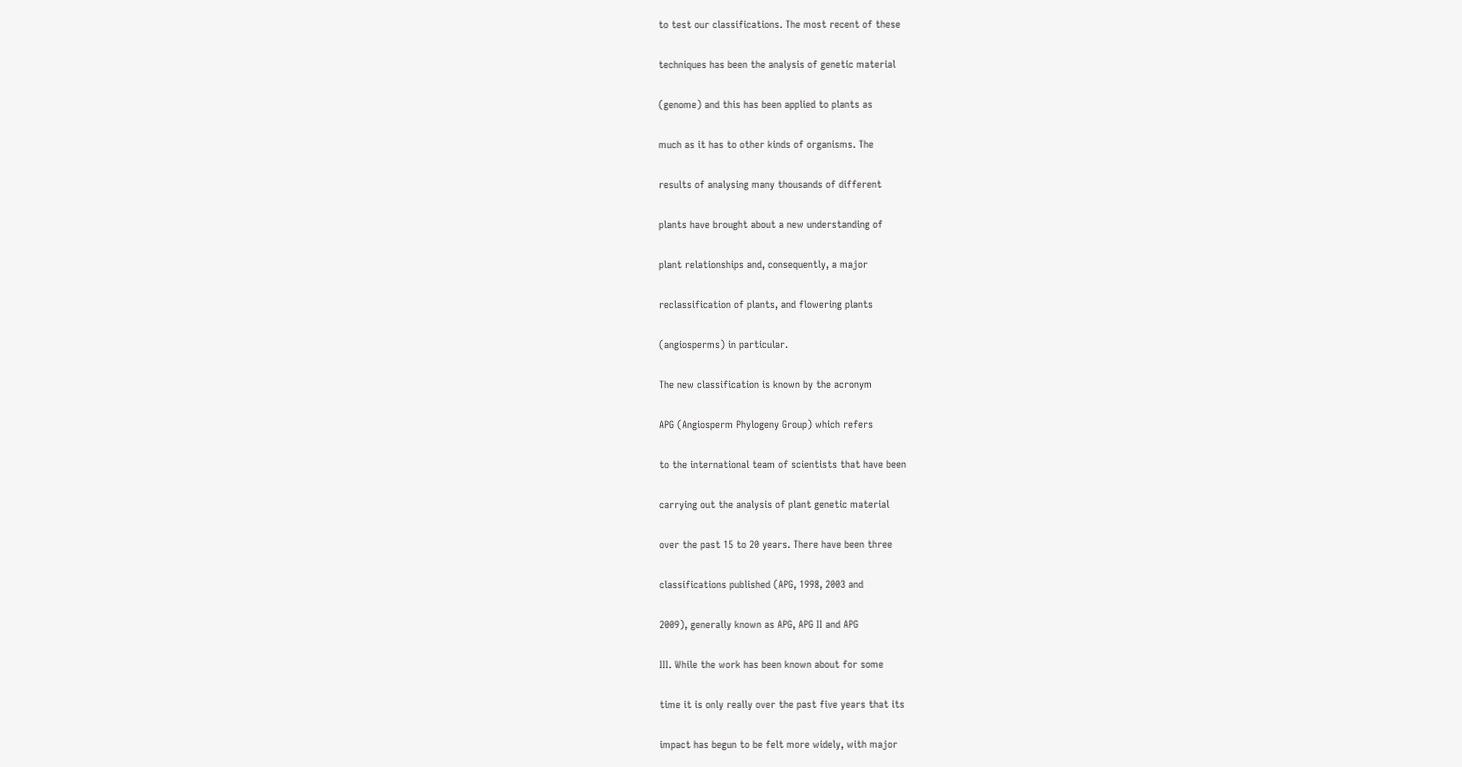to test our classifications. The most recent of these

techniques has been the analysis of genetic material

(genome) and this has been applied to plants as

much as it has to other kinds of organisms. The

results of analysing many thousands of different

plants have brought about a new understanding of

plant relationships and, consequently, a major

reclassification of plants, and flowering plants

(angiosperms) in particular.

The new classification is known by the acronym

APG (Angiosperm Phylogeny Group) which refers

to the international team of scientists that have been

carrying out the analysis of plant genetic material

over the past 15 to 20 years. There have been three

classifications published (APG, 1998, 2003 and

2009), generally known as APG, APG II and APG

III. While the work has been known about for some

time it is only really over the past five years that its

impact has begun to be felt more widely, with major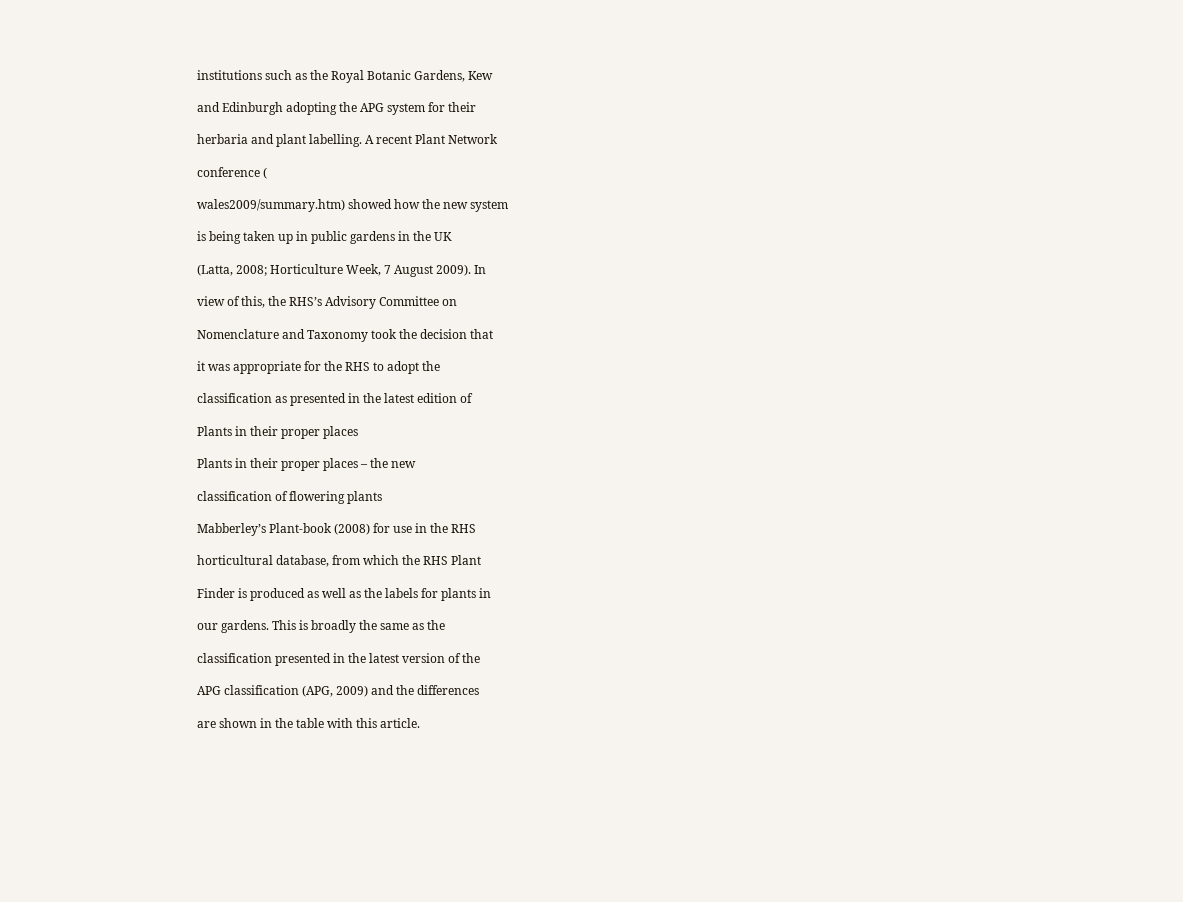institutions such as the Royal Botanic Gardens, Kew

and Edinburgh adopting the APG system for their

herbaria and plant labelling. A recent Plant Network

conference (

wales2009/summary.htm) showed how the new system

is being taken up in public gardens in the UK

(Latta, 2008; Horticulture Week, 7 August 2009). In

view of this, the RHS’s Advisory Committee on

Nomenclature and Taxonomy took the decision that

it was appropriate for the RHS to adopt the

classification as presented in the latest edition of

Plants in their proper places

Plants in their proper places – the new

classification of flowering plants

Mabberley’s Plant-book (2008) for use in the RHS

horticultural database, from which the RHS Plant

Finder is produced as well as the labels for plants in

our gardens. This is broadly the same as the

classification presented in the latest version of the

APG classification (APG, 2009) and the differences

are shown in the table with this article.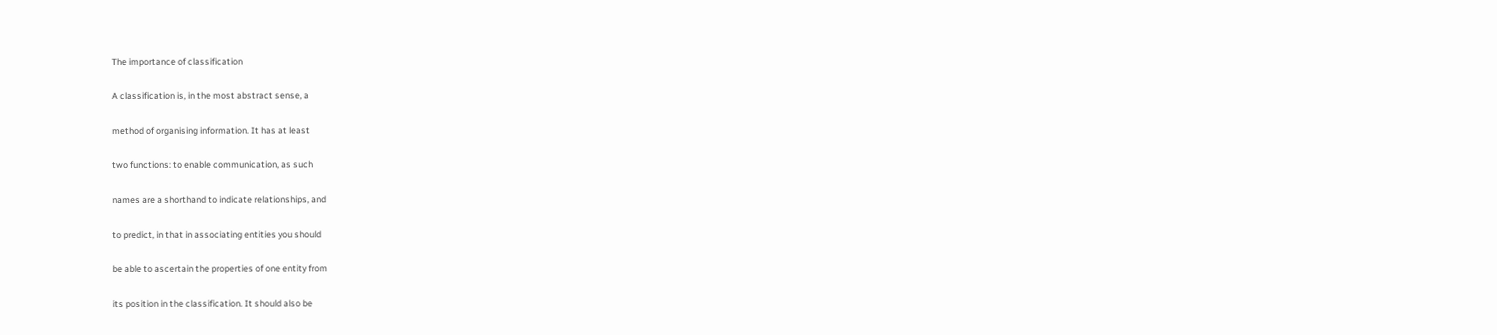The importance of classification

A classification is, in the most abstract sense, a

method of organising information. It has at least

two functions: to enable communication, as such

names are a shorthand to indicate relationships, and

to predict, in that in associating entities you should

be able to ascertain the properties of one entity from

its position in the classification. It should also be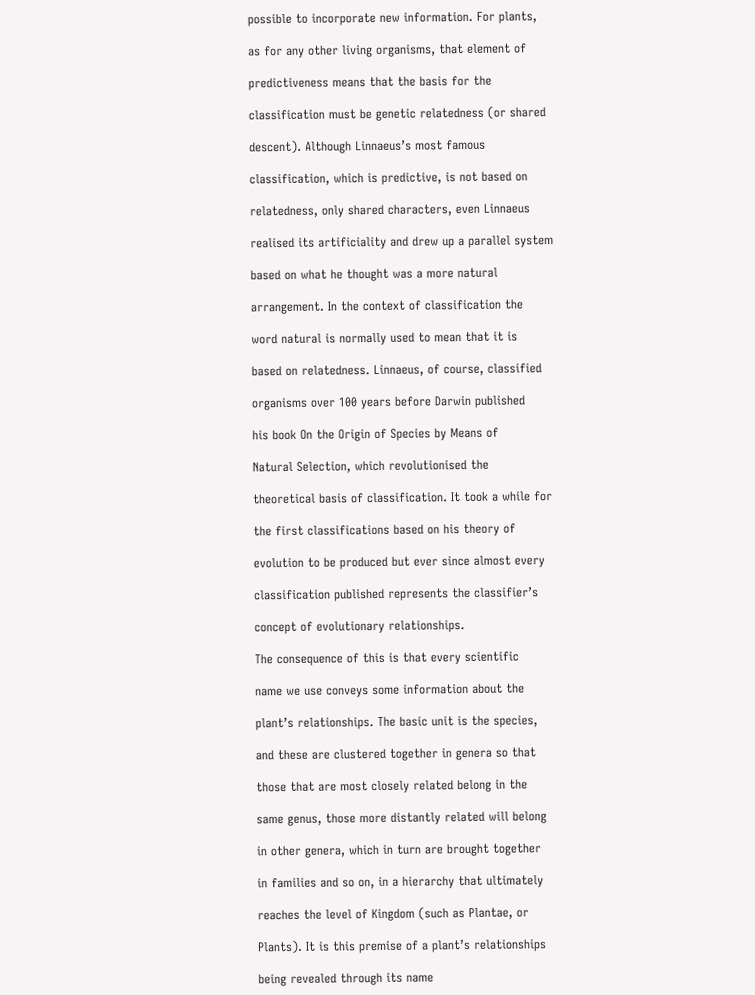possible to incorporate new information. For plants,

as for any other living organisms, that element of

predictiveness means that the basis for the

classification must be genetic relatedness (or shared

descent). Although Linnaeus’s most famous

classification, which is predictive, is not based on

relatedness, only shared characters, even Linnaeus

realised its artificiality and drew up a parallel system

based on what he thought was a more natural

arrangement. In the context of classification the

word natural is normally used to mean that it is

based on relatedness. Linnaeus, of course, classified

organisms over 100 years before Darwin published

his book On the Origin of Species by Means of

Natural Selection, which revolutionised the

theoretical basis of classification. It took a while for

the first classifications based on his theory of

evolution to be produced but ever since almost every

classification published represents the classifier’s

concept of evolutionary relationships.

The consequence of this is that every scientific

name we use conveys some information about the

plant’s relationships. The basic unit is the species,

and these are clustered together in genera so that

those that are most closely related belong in the

same genus, those more distantly related will belong

in other genera, which in turn are brought together

in families and so on, in a hierarchy that ultimately

reaches the level of Kingdom (such as Plantae, or

Plants). It is this premise of a plant’s relationships

being revealed through its name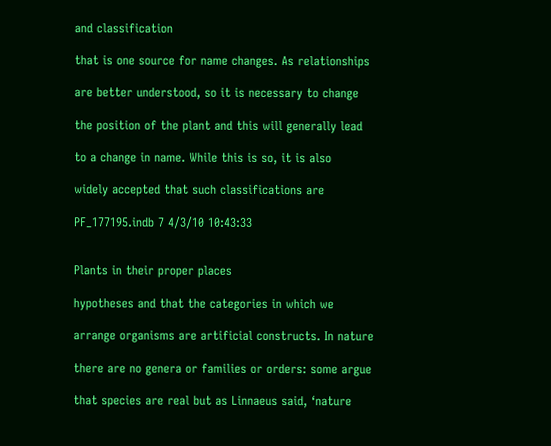and classification

that is one source for name changes. As relationships

are better understood, so it is necessary to change

the position of the plant and this will generally lead

to a change in name. While this is so, it is also

widely accepted that such classifications are

PF_177195.indb 7 4/3/10 10:43:33


Plants in their proper places

hypotheses and that the categories in which we

arrange organisms are artificial constructs. In nature

there are no genera or families or orders: some argue

that species are real but as Linnaeus said, ‘nature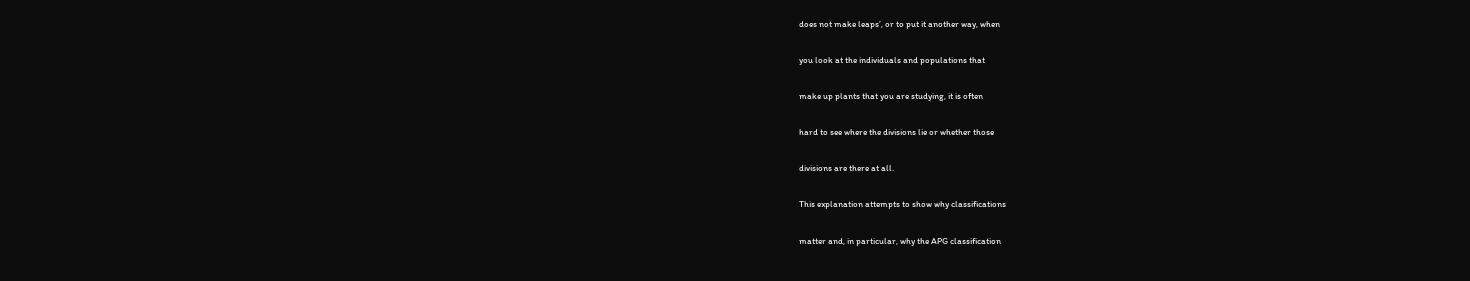does not make leaps’, or to put it another way, when

you look at the individuals and populations that

make up plants that you are studying, it is often

hard to see where the divisions lie or whether those

divisions are there at all.

This explanation attempts to show why classifications

matter and, in particular, why the APG classification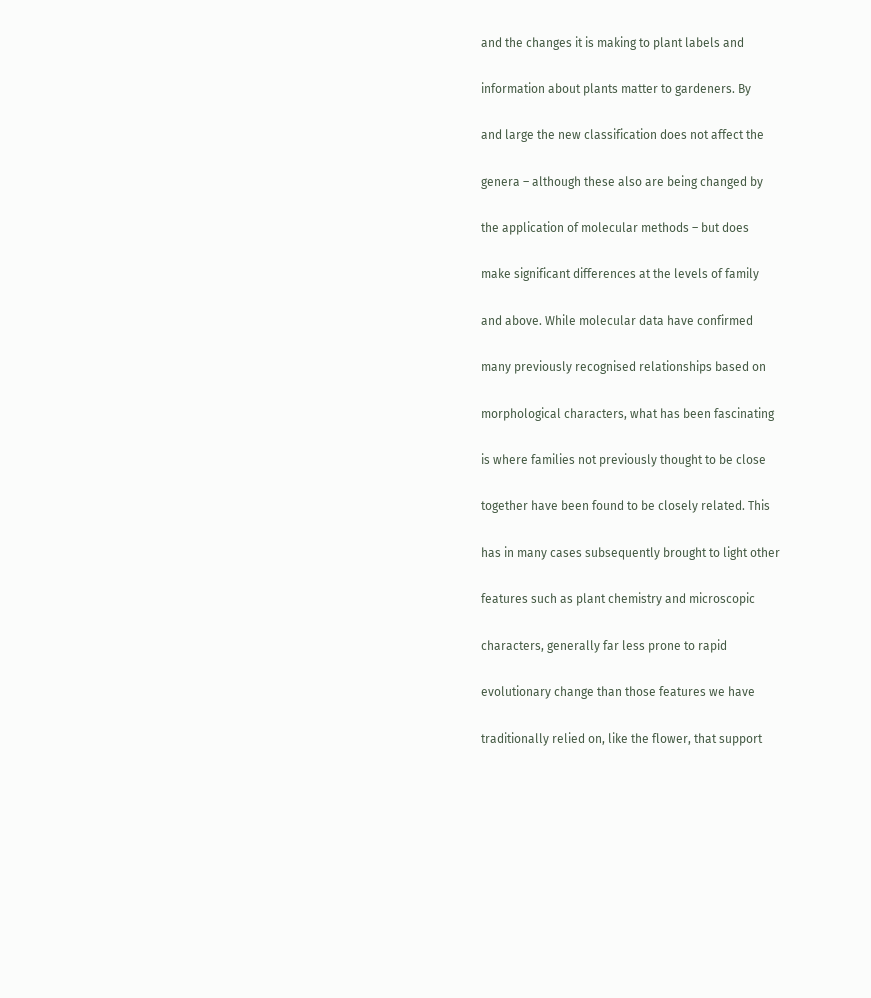and the changes it is making to plant labels and

information about plants matter to gardeners. By

and large the new classification does not affect the

genera – although these also are being changed by

the application of molecular methods – but does

make significant differences at the levels of family

and above. While molecular data have confirmed

many previously recognised relationships based on

morphological characters, what has been fascinating

is where families not previously thought to be close

together have been found to be closely related. This

has in many cases subsequently brought to light other

features such as plant chemistry and microscopic

characters, generally far less prone to rapid

evolutionary change than those features we have

traditionally relied on, like the flower, that support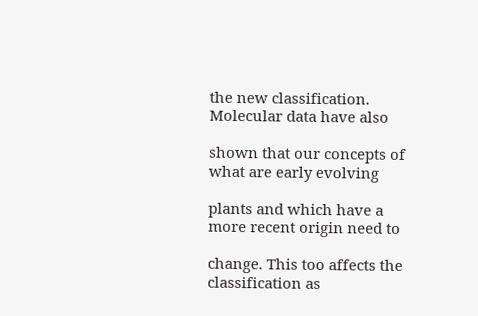the new classification. Molecular data have also

shown that our concepts of what are early evolving

plants and which have a more recent origin need to

change. This too affects the classification as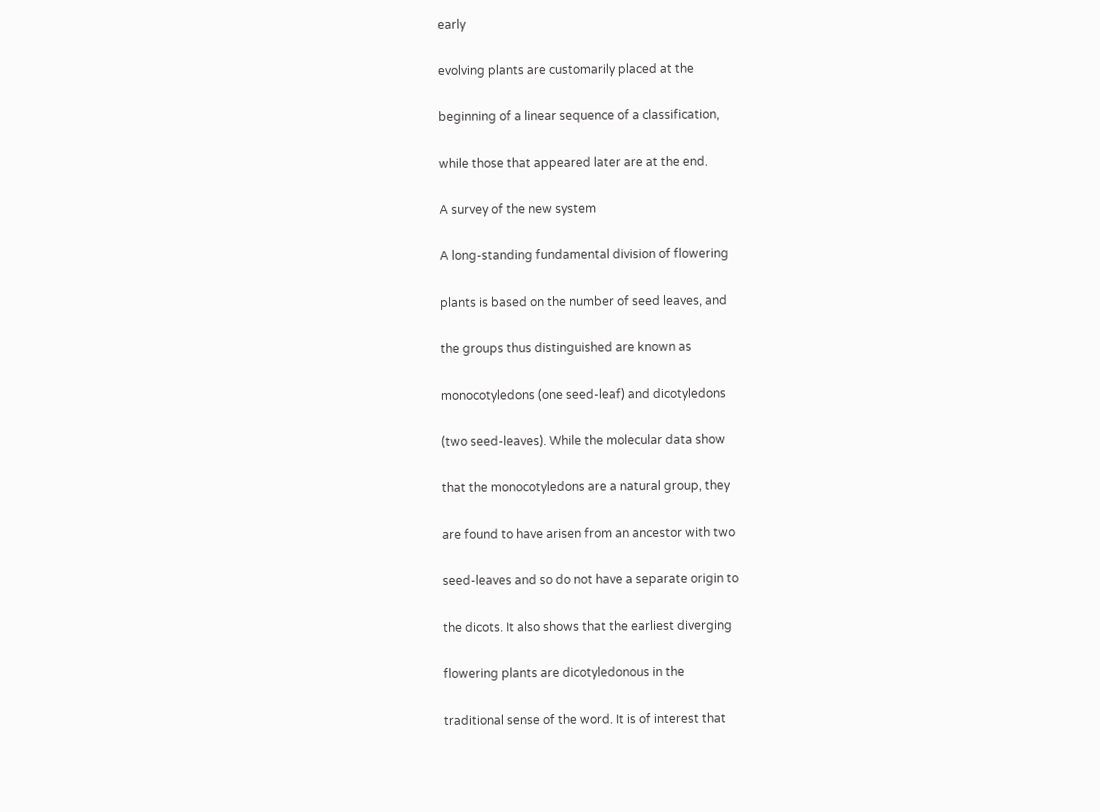early

evolving plants are customarily placed at the

beginning of a linear sequence of a classification,

while those that appeared later are at the end.

A survey of the new system

A long-standing fundamental division of flowering

plants is based on the number of seed leaves, and

the groups thus distinguished are known as

monocotyledons (one seed-leaf) and dicotyledons

(two seed-leaves). While the molecular data show

that the monocotyledons are a natural group, they

are found to have arisen from an ancestor with two

seed-leaves and so do not have a separate origin to

the dicots. It also shows that the earliest diverging

flowering plants are dicotyledonous in the

traditional sense of the word. It is of interest that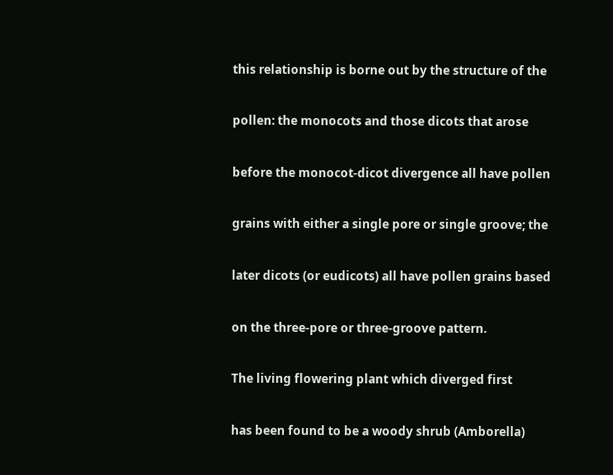this relationship is borne out by the structure of the

pollen: the monocots and those dicots that arose

before the monocot-dicot divergence all have pollen

grains with either a single pore or single groove; the

later dicots (or eudicots) all have pollen grains based

on the three-pore or three-groove pattern.

The living flowering plant which diverged first

has been found to be a woody shrub (Amborella)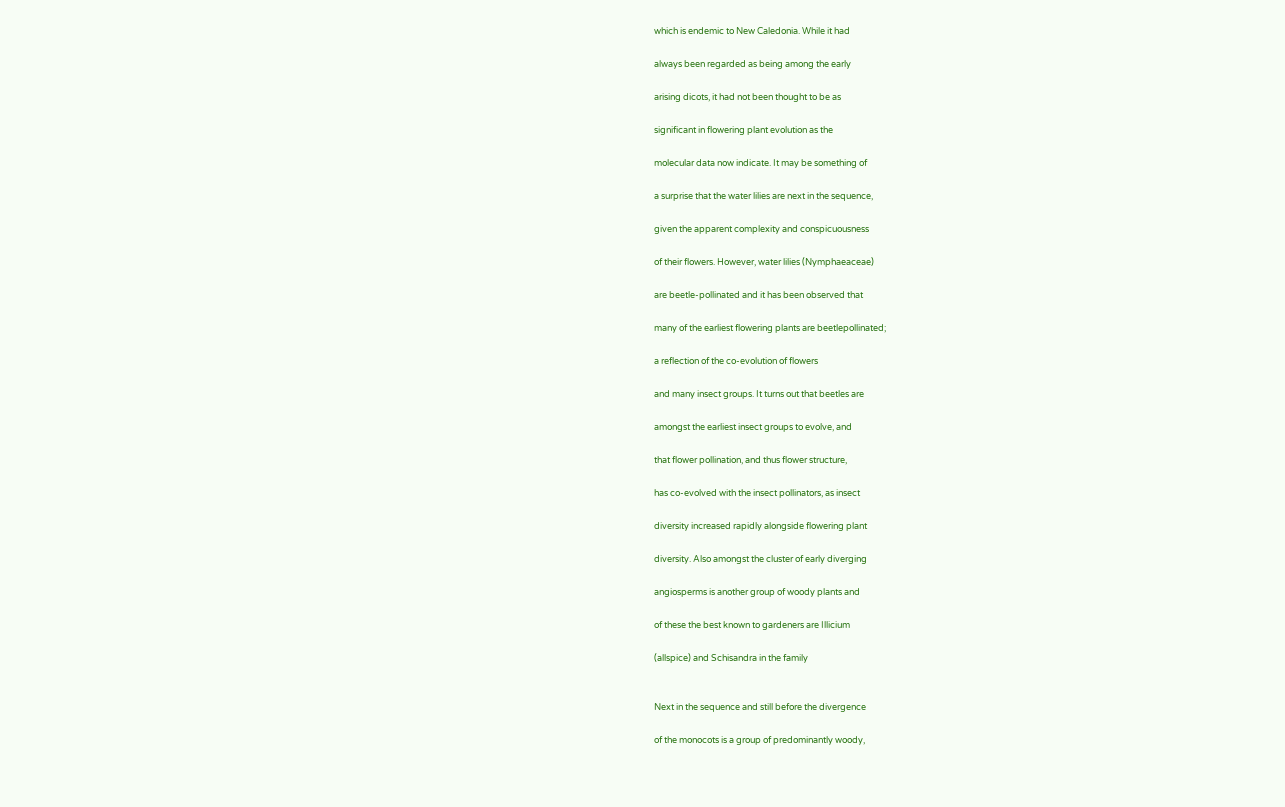which is endemic to New Caledonia. While it had

always been regarded as being among the early

arising dicots, it had not been thought to be as

significant in flowering plant evolution as the

molecular data now indicate. It may be something of

a surprise that the water lilies are next in the sequence,

given the apparent complexity and conspicuousness

of their flowers. However, water lilies (Nymphaeaceae)

are beetle-pollinated and it has been observed that

many of the earliest flowering plants are beetlepollinated;

a reflection of the co-evolution of flowers

and many insect groups. It turns out that beetles are

amongst the earliest insect groups to evolve, and

that flower pollination, and thus flower structure,

has co-evolved with the insect pollinators, as insect

diversity increased rapidly alongside flowering plant

diversity. Also amongst the cluster of early diverging

angiosperms is another group of woody plants and

of these the best known to gardeners are Illicium

(allspice) and Schisandra in the family


Next in the sequence and still before the divergence

of the monocots is a group of predominantly woody,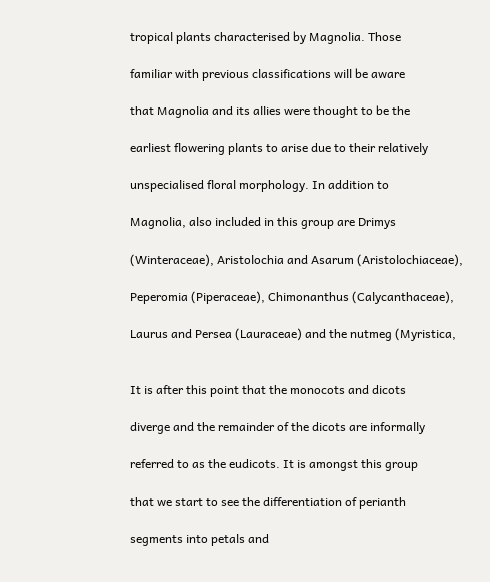tropical plants characterised by Magnolia. Those

familiar with previous classifications will be aware

that Magnolia and its allies were thought to be the

earliest flowering plants to arise due to their relatively

unspecialised floral morphology. In addition to

Magnolia, also included in this group are Drimys

(Winteraceae), Aristolochia and Asarum (Aristolochiaceae),

Peperomia (Piperaceae), Chimonanthus (Calycanthaceae),

Laurus and Persea (Lauraceae) and the nutmeg (Myristica,


It is after this point that the monocots and dicots

diverge and the remainder of the dicots are informally

referred to as the eudicots. It is amongst this group

that we start to see the differentiation of perianth

segments into petals and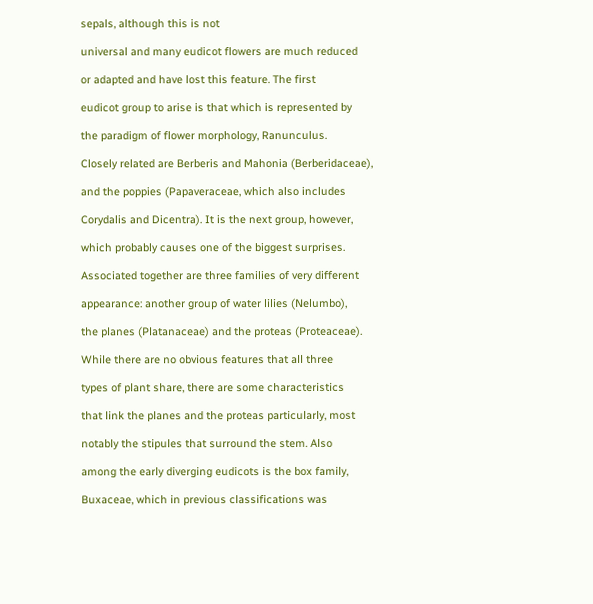sepals, although this is not

universal and many eudicot flowers are much reduced

or adapted and have lost this feature. The first

eudicot group to arise is that which is represented by

the paradigm of flower morphology, Ranunculus.

Closely related are Berberis and Mahonia (Berberidaceae),

and the poppies (Papaveraceae, which also includes

Corydalis and Dicentra). It is the next group, however,

which probably causes one of the biggest surprises.

Associated together are three families of very different

appearance: another group of water lilies (Nelumbo),

the planes (Platanaceae) and the proteas (Proteaceae).

While there are no obvious features that all three

types of plant share, there are some characteristics

that link the planes and the proteas particularly, most

notably the stipules that surround the stem. Also

among the early diverging eudicots is the box family,

Buxaceae, which in previous classifications was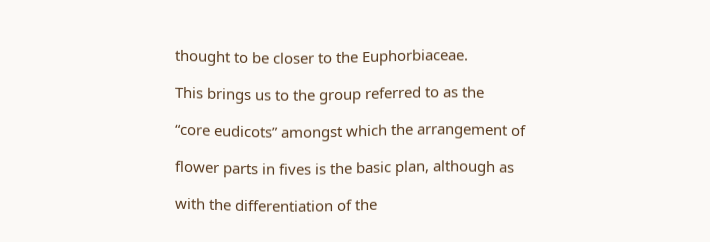thought to be closer to the Euphorbiaceae.

This brings us to the group referred to as the

“core eudicots” amongst which the arrangement of

flower parts in fives is the basic plan, although as

with the differentiation of the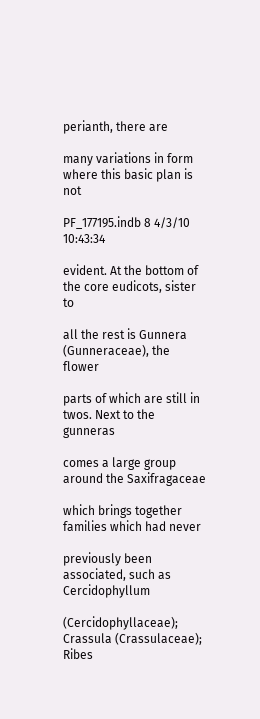perianth, there are

many variations in form where this basic plan is not

PF_177195.indb 8 4/3/10 10:43:34

evident. At the bottom of the core eudicots, sister to

all the rest is Gunnera (Gunneraceae), the flower

parts of which are still in twos. Next to the gunneras

comes a large group around the Saxifragaceae

which brings together families which had never

previously been associated, such as Cercidophyllum

(Cercidophyllaceae); Crassula (Crassulaceae); Ribes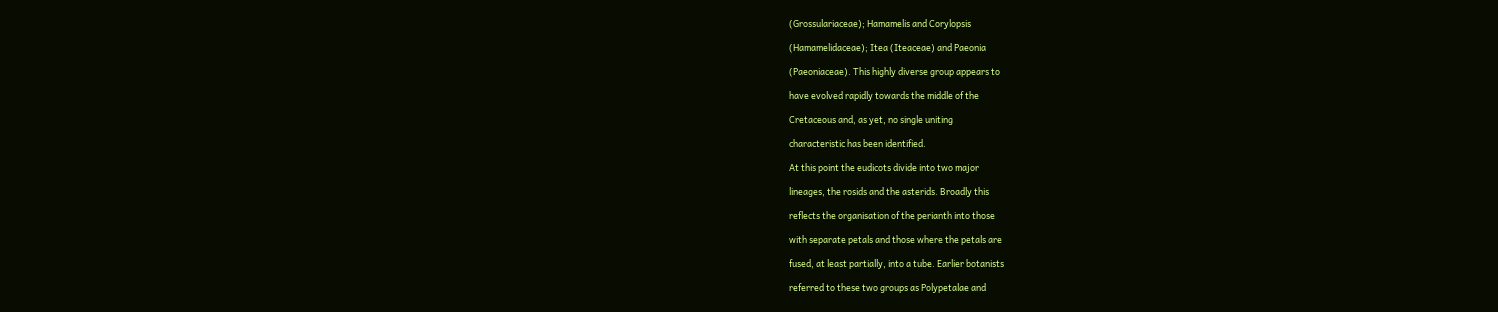(Grossulariaceae); Hamamelis and Corylopsis

(Hamamelidaceae); Itea (Iteaceae) and Paeonia

(Paeoniaceae). This highly diverse group appears to

have evolved rapidly towards the middle of the

Cretaceous and, as yet, no single uniting

characteristic has been identified.

At this point the eudicots divide into two major

lineages, the rosids and the asterids. Broadly this

reflects the organisation of the perianth into those

with separate petals and those where the petals are

fused, at least partially, into a tube. Earlier botanists

referred to these two groups as Polypetalae and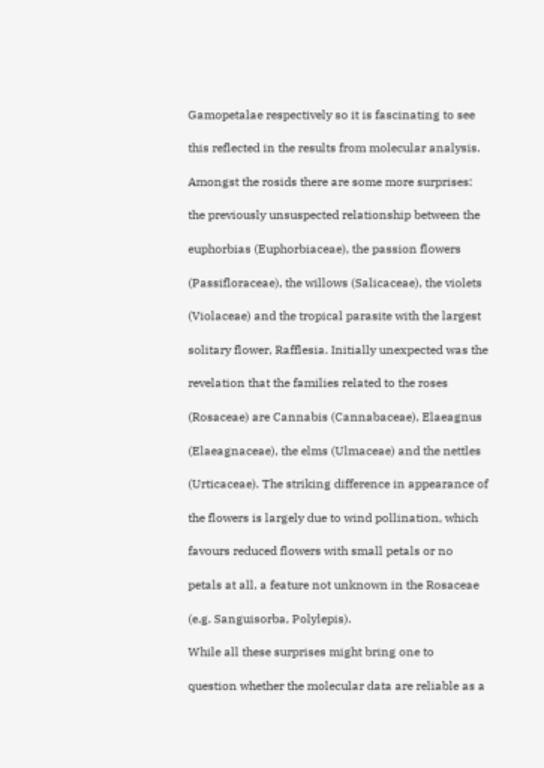Gamopetalae respectively so it is fascinating to see

this reflected in the results from molecular analysis.

Amongst the rosids there are some more surprises:

the previously unsuspected relationship between the

euphorbias (Euphorbiaceae), the passion flowers

(Passifloraceae), the willows (Salicaceae), the violets

(Violaceae) and the tropical parasite with the largest

solitary flower, Rafflesia. Initially unexpected was the

revelation that the families related to the roses

(Rosaceae) are Cannabis (Cannabaceae), Elaeagnus

(Elaeagnaceae), the elms (Ulmaceae) and the nettles

(Urticaceae). The striking difference in appearance of

the flowers is largely due to wind pollination, which

favours reduced flowers with small petals or no

petals at all, a feature not unknown in the Rosaceae

(e.g. Sanguisorba, Polylepis).

While all these surprises might bring one to

question whether the molecular data are reliable as a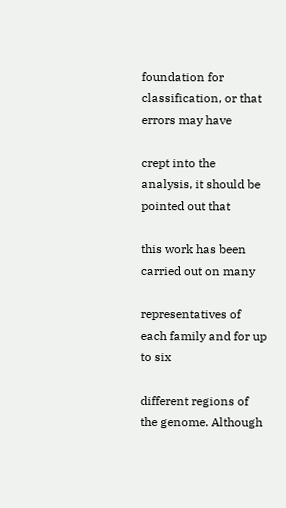foundation for classification, or that errors may have

crept into the analysis, it should be pointed out that

this work has been carried out on many

representatives of each family and for up to six

different regions of the genome. Although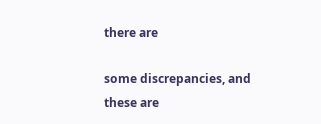there are

some discrepancies, and these are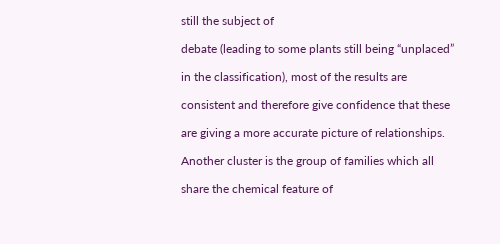still the subject of

debate (leading to some plants still being “unplaced”

in the classification), most of the results are

consistent and therefore give confidence that these

are giving a more accurate picture of relationships.

Another cluster is the group of families which all

share the chemical feature of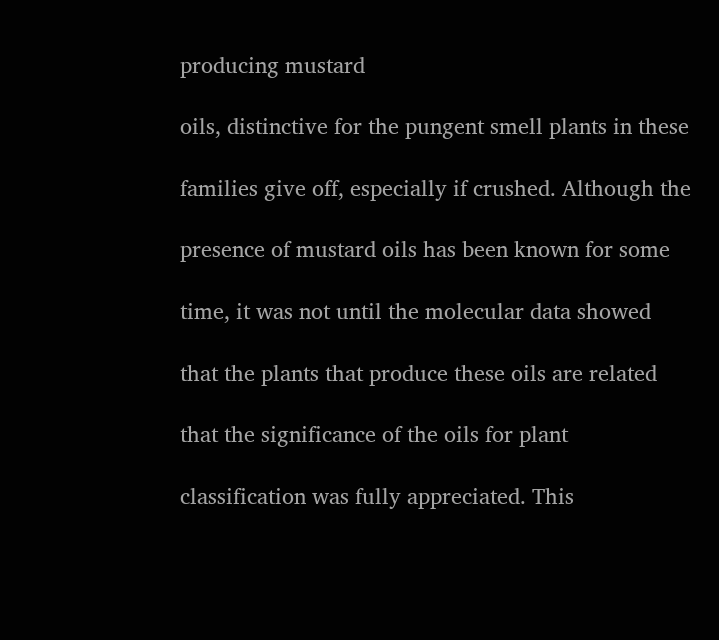producing mustard

oils, distinctive for the pungent smell plants in these

families give off, especially if crushed. Although the

presence of mustard oils has been known for some

time, it was not until the molecular data showed

that the plants that produce these oils are related

that the significance of the oils for plant

classification was fully appreciated. This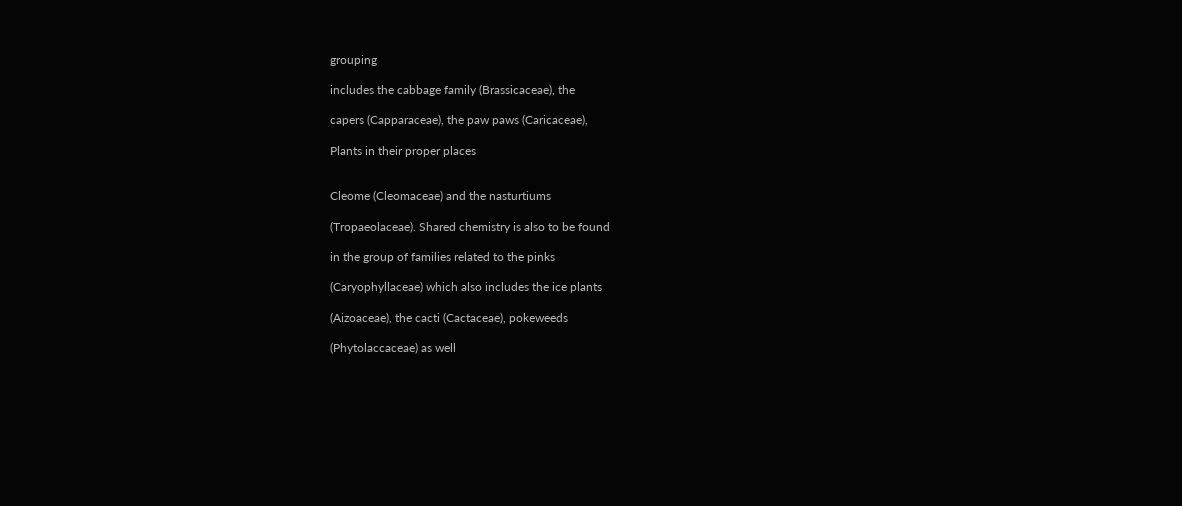grouping

includes the cabbage family (Brassicaceae), the

capers (Capparaceae), the paw paws (Caricaceae),

Plants in their proper places


Cleome (Cleomaceae) and the nasturtiums

(Tropaeolaceae). Shared chemistry is also to be found

in the group of families related to the pinks

(Caryophyllaceae) which also includes the ice plants

(Aizoaceae), the cacti (Cactaceae), pokeweeds

(Phytolaccaceae) as well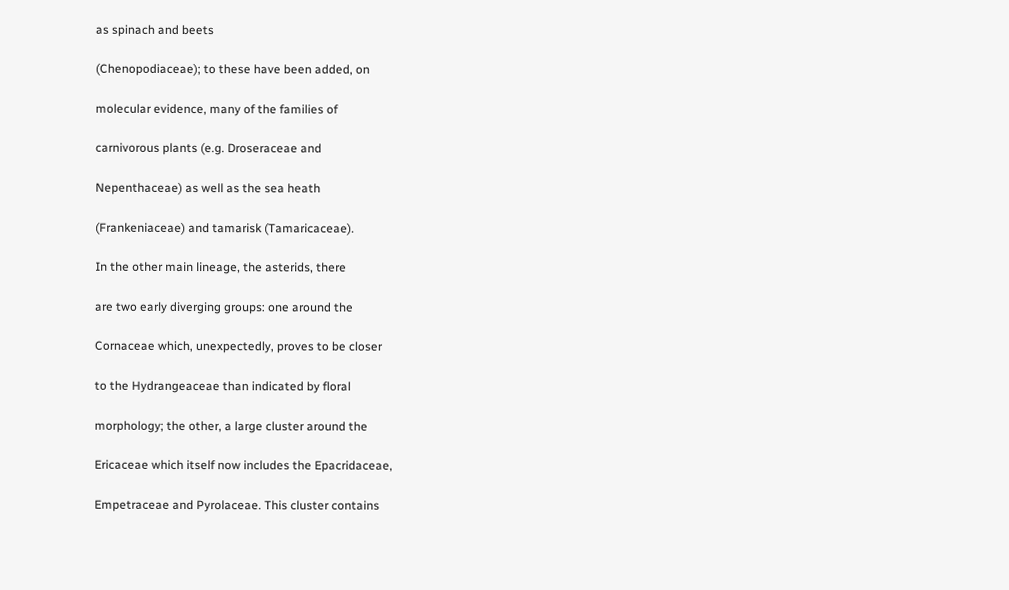as spinach and beets

(Chenopodiaceae); to these have been added, on

molecular evidence, many of the families of

carnivorous plants (e.g. Droseraceae and

Nepenthaceae) as well as the sea heath

(Frankeniaceae) and tamarisk (Tamaricaceae).

In the other main lineage, the asterids, there

are two early diverging groups: one around the

Cornaceae which, unexpectedly, proves to be closer

to the Hydrangeaceae than indicated by floral

morphology; the other, a large cluster around the

Ericaceae which itself now includes the Epacridaceae,

Empetraceae and Pyrolaceae. This cluster contains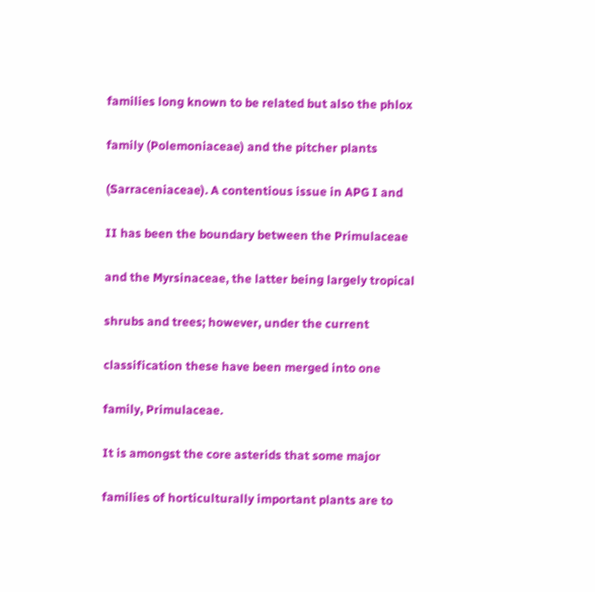families long known to be related but also the phlox

family (Polemoniaceae) and the pitcher plants

(Sarraceniaceae). A contentious issue in APG I and

II has been the boundary between the Primulaceae

and the Myrsinaceae, the latter being largely tropical

shrubs and trees; however, under the current

classification these have been merged into one

family, Primulaceae.

It is amongst the core asterids that some major

families of horticulturally important plants are to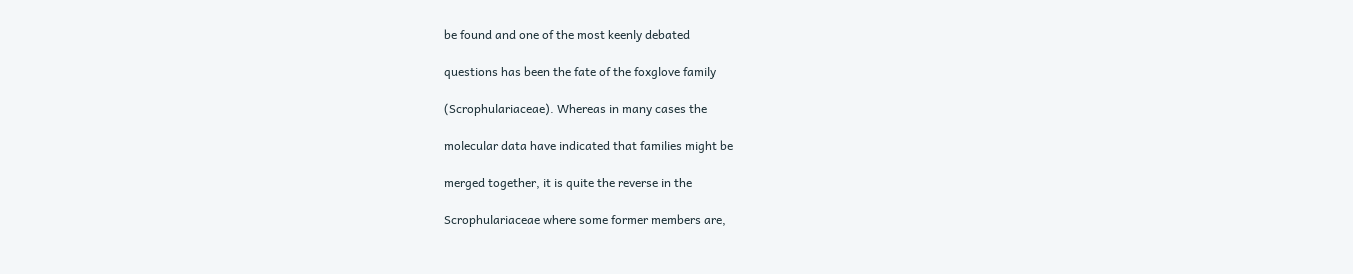be found and one of the most keenly debated

questions has been the fate of the foxglove family

(Scrophulariaceae). Whereas in many cases the

molecular data have indicated that families might be

merged together, it is quite the reverse in the

Scrophulariaceae where some former members are,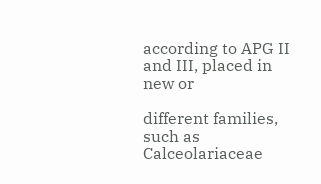according to APG II and III, placed in new or

different families, such as Calceolariaceae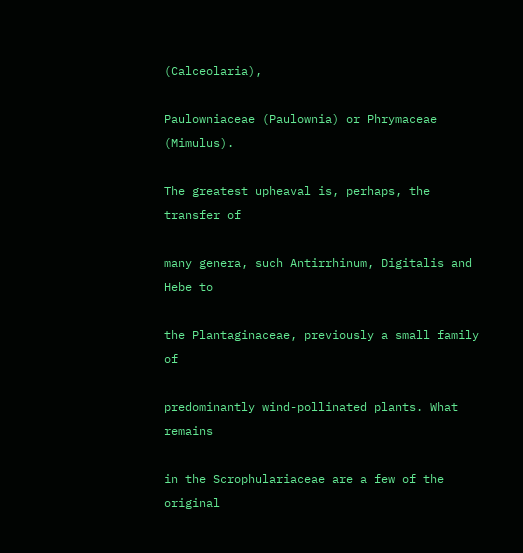(Calceolaria),

Paulowniaceae (Paulownia) or Phrymaceae (Mimulus).

The greatest upheaval is, perhaps, the transfer of

many genera, such Antirrhinum, Digitalis and Hebe to

the Plantaginaceae, previously a small family of

predominantly wind-pollinated plants. What remains

in the Scrophulariaceae are a few of the original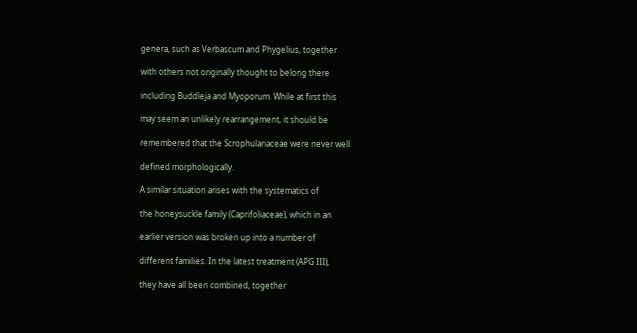genera, such as Verbascum and Phygelius, together

with others not originally thought to belong there

including Buddleja and Myoporum. While at first this

may seem an unlikely rearrangement, it should be

remembered that the Scrophulariaceae were never well

defined morphologically.

A similar situation arises with the systematics of

the honeysuckle family (Caprifoliaceae), which in an

earlier version was broken up into a number of

different families. In the latest treatment (APG III),

they have all been combined, together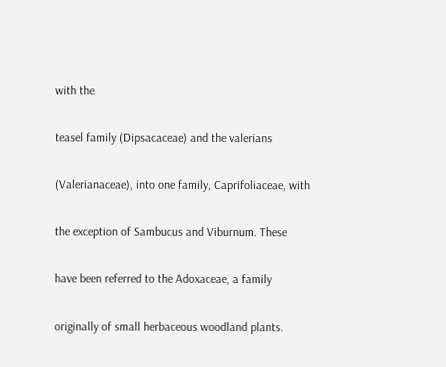with the

teasel family (Dipsacaceae) and the valerians

(Valerianaceae), into one family, Caprifoliaceae, with

the exception of Sambucus and Viburnum. These

have been referred to the Adoxaceae, a family

originally of small herbaceous woodland plants.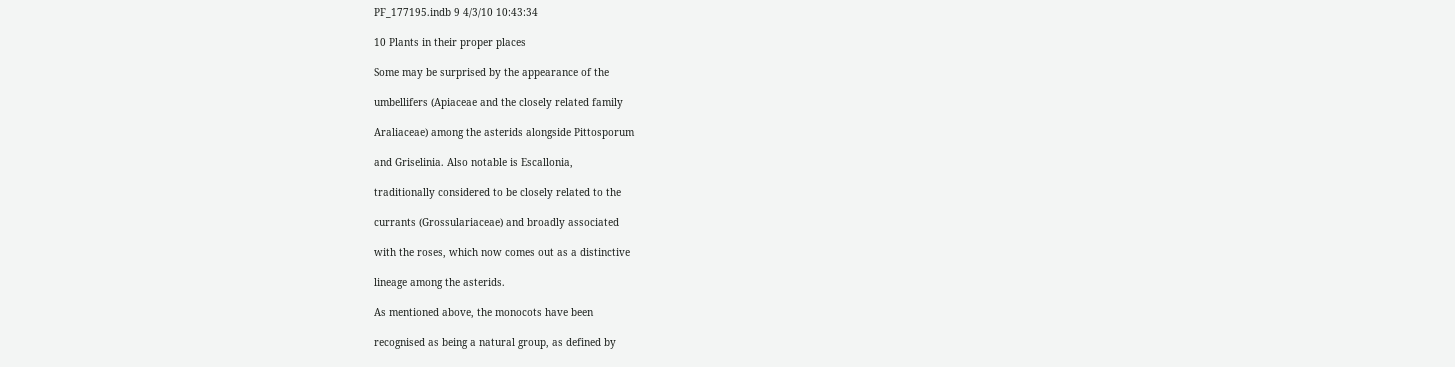PF_177195.indb 9 4/3/10 10:43:34

10 Plants in their proper places

Some may be surprised by the appearance of the

umbellifers (Apiaceae and the closely related family

Araliaceae) among the asterids alongside Pittosporum

and Griselinia. Also notable is Escallonia,

traditionally considered to be closely related to the

currants (Grossulariaceae) and broadly associated

with the roses, which now comes out as a distinctive

lineage among the asterids.

As mentioned above, the monocots have been

recognised as being a natural group, as defined by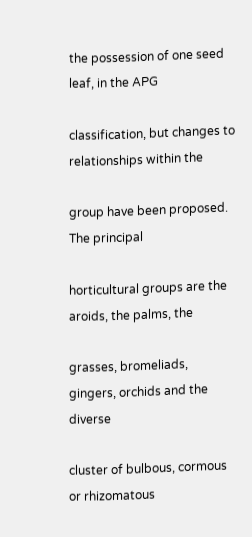the possession of one seed leaf, in the APG

classification, but changes to relationships within the

group have been proposed. The principal

horticultural groups are the aroids, the palms, the

grasses, bromeliads, gingers, orchids and the diverse

cluster of bulbous, cormous or rhizomatous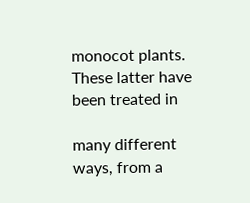monocot plants. These latter have been treated in

many different ways, from a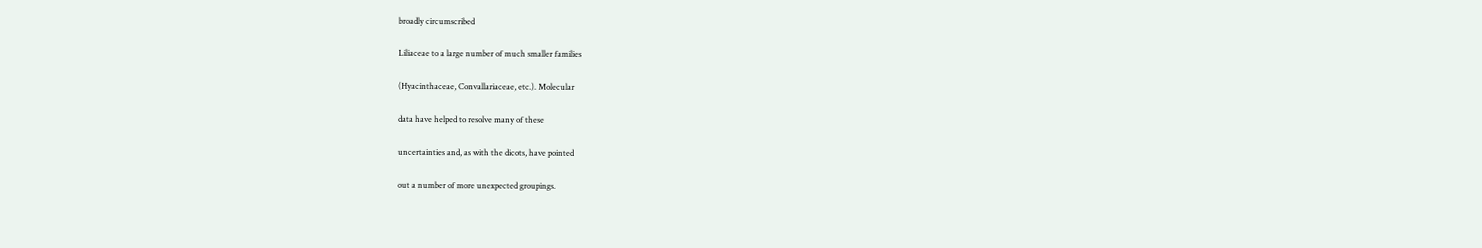broadly circumscribed

Liliaceae to a large number of much smaller families

(Hyacinthaceae, Convallariaceae, etc.). Molecular

data have helped to resolve many of these

uncertainties and, as with the dicots, have pointed

out a number of more unexpected groupings.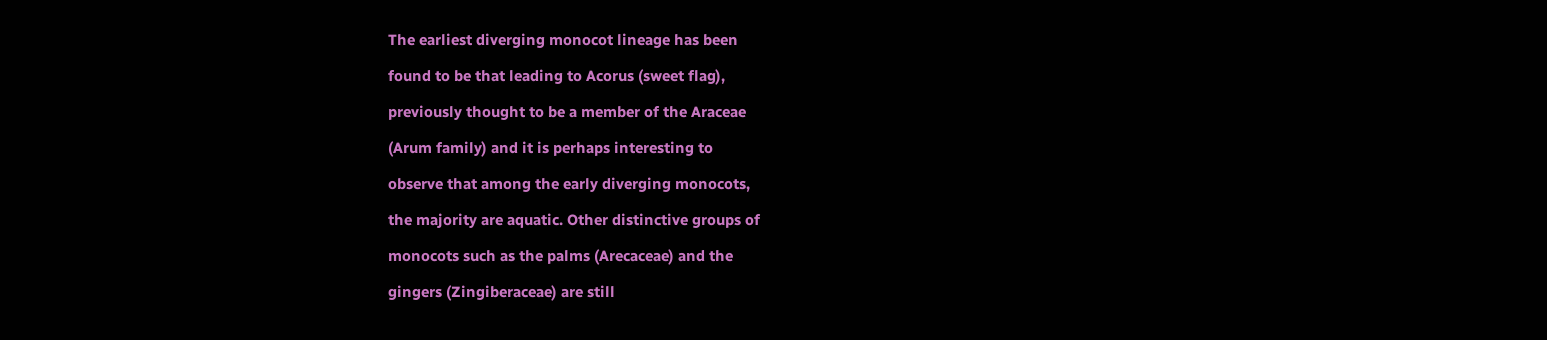The earliest diverging monocot lineage has been

found to be that leading to Acorus (sweet flag),

previously thought to be a member of the Araceae

(Arum family) and it is perhaps interesting to

observe that among the early diverging monocots,

the majority are aquatic. Other distinctive groups of

monocots such as the palms (Arecaceae) and the

gingers (Zingiberaceae) are still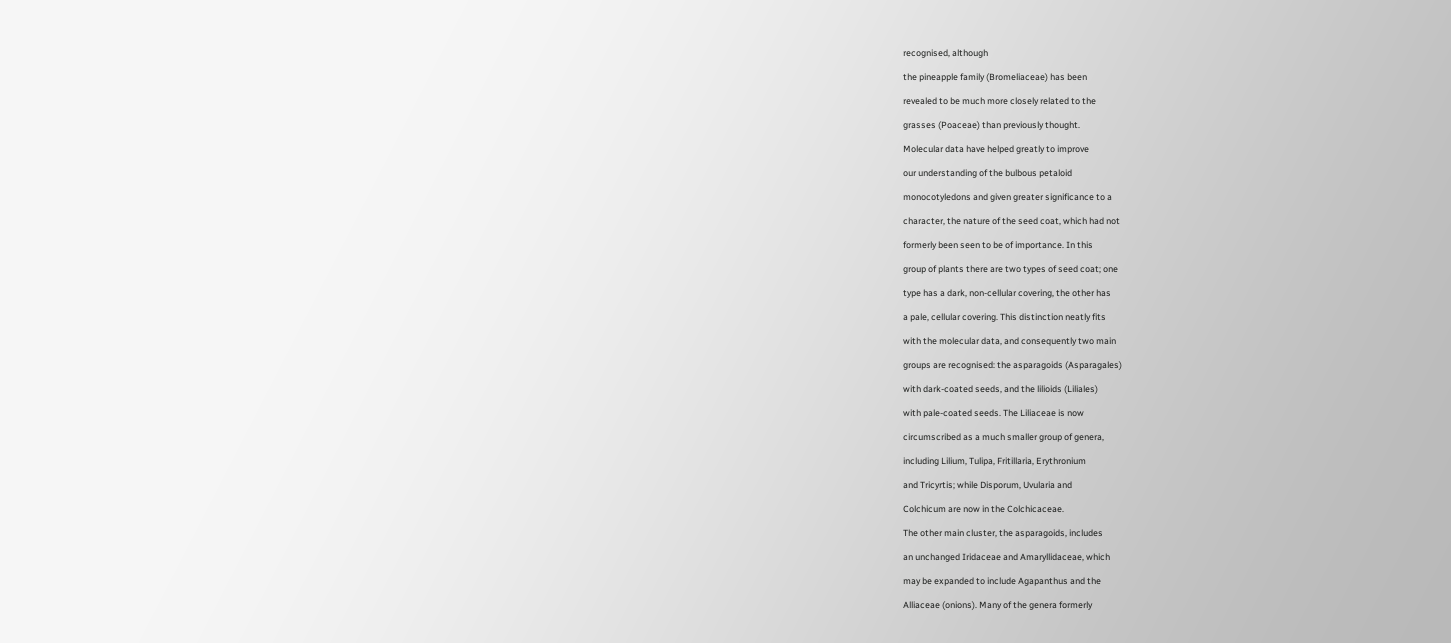recognised, although

the pineapple family (Bromeliaceae) has been

revealed to be much more closely related to the

grasses (Poaceae) than previously thought.

Molecular data have helped greatly to improve

our understanding of the bulbous petaloid

monocotyledons and given greater significance to a

character, the nature of the seed coat, which had not

formerly been seen to be of importance. In this

group of plants there are two types of seed coat; one

type has a dark, non-cellular covering, the other has

a pale, cellular covering. This distinction neatly fits

with the molecular data, and consequently two main

groups are recognised: the asparagoids (Asparagales)

with dark-coated seeds, and the lilioids (Liliales)

with pale-coated seeds. The Liliaceae is now

circumscribed as a much smaller group of genera,

including Lilium, Tulipa, Fritillaria, Erythronium

and Tricyrtis; while Disporum, Uvularia and

Colchicum are now in the Colchicaceae.

The other main cluster, the asparagoids, includes

an unchanged Iridaceae and Amaryllidaceae, which

may be expanded to include Agapanthus and the

Alliaceae (onions). Many of the genera formerly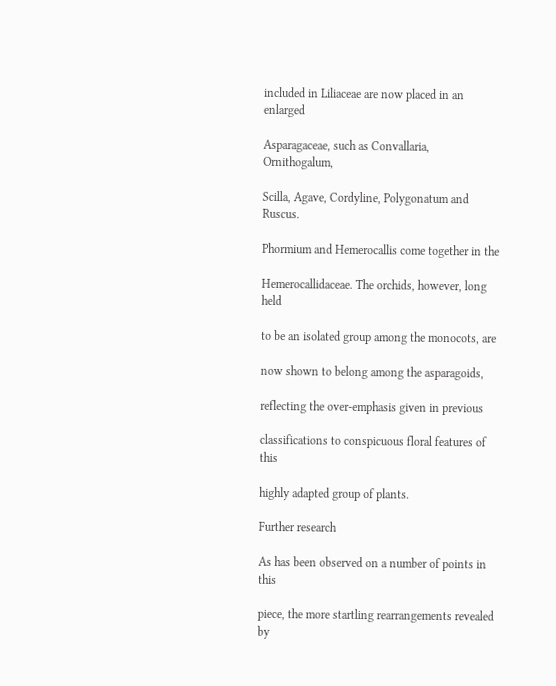included in Liliaceae are now placed in an enlarged

Asparagaceae, such as Convallaria, Ornithogalum,

Scilla, Agave, Cordyline, Polygonatum and Ruscus.

Phormium and Hemerocallis come together in the

Hemerocallidaceae. The orchids, however, long held

to be an isolated group among the monocots, are

now shown to belong among the asparagoids,

reflecting the over-emphasis given in previous

classifications to conspicuous floral features of this

highly adapted group of plants.

Further research

As has been observed on a number of points in this

piece, the more startling rearrangements revealed by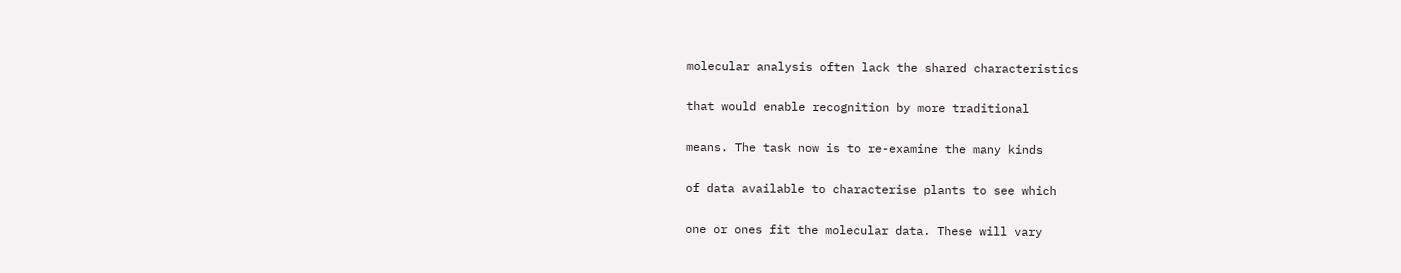molecular analysis often lack the shared characteristics

that would enable recognition by more traditional

means. The task now is to re-examine the many kinds

of data available to characterise plants to see which

one or ones fit the molecular data. These will vary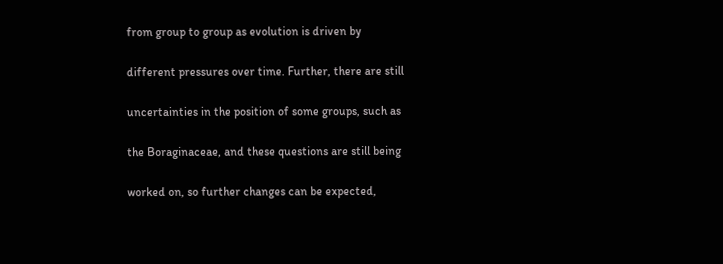from group to group as evolution is driven by

different pressures over time. Further, there are still

uncertainties in the position of some groups, such as

the Boraginaceae, and these questions are still being

worked on, so further changes can be expected,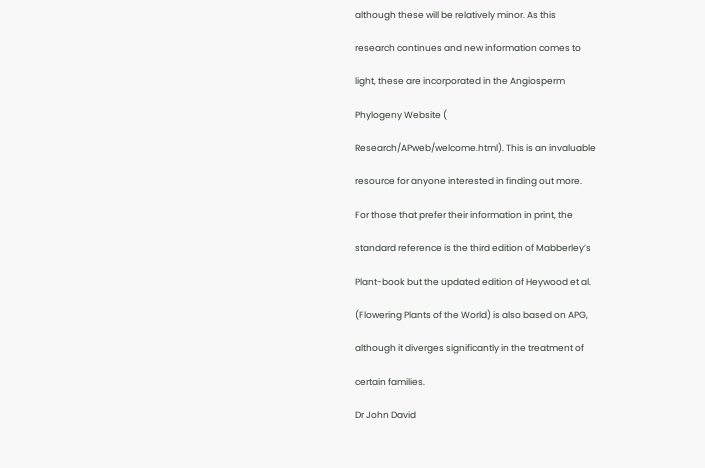although these will be relatively minor. As this

research continues and new information comes to

light, these are incorporated in the Angiosperm

Phylogeny Website (

Research/APweb/welcome.html). This is an invaluable

resource for anyone interested in finding out more.

For those that prefer their information in print, the

standard reference is the third edition of Mabberley’s

Plant-book but the updated edition of Heywood et al.

(Flowering Plants of the World) is also based on APG,

although it diverges significantly in the treatment of

certain families.

Dr John David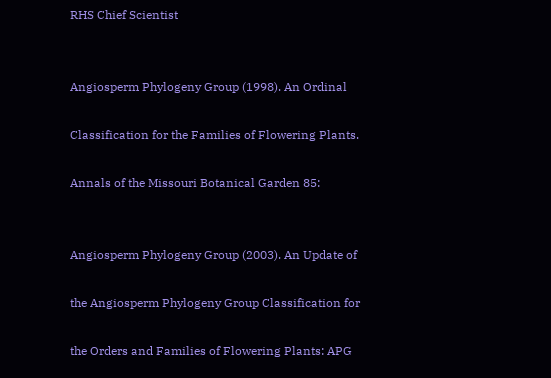RHS Chief Scientist


Angiosperm Phylogeny Group (1998). An Ordinal

Classification for the Families of Flowering Plants.

Annals of the Missouri Botanical Garden 85:


Angiosperm Phylogeny Group (2003). An Update of

the Angiosperm Phylogeny Group Classification for

the Orders and Families of Flowering Plants: APG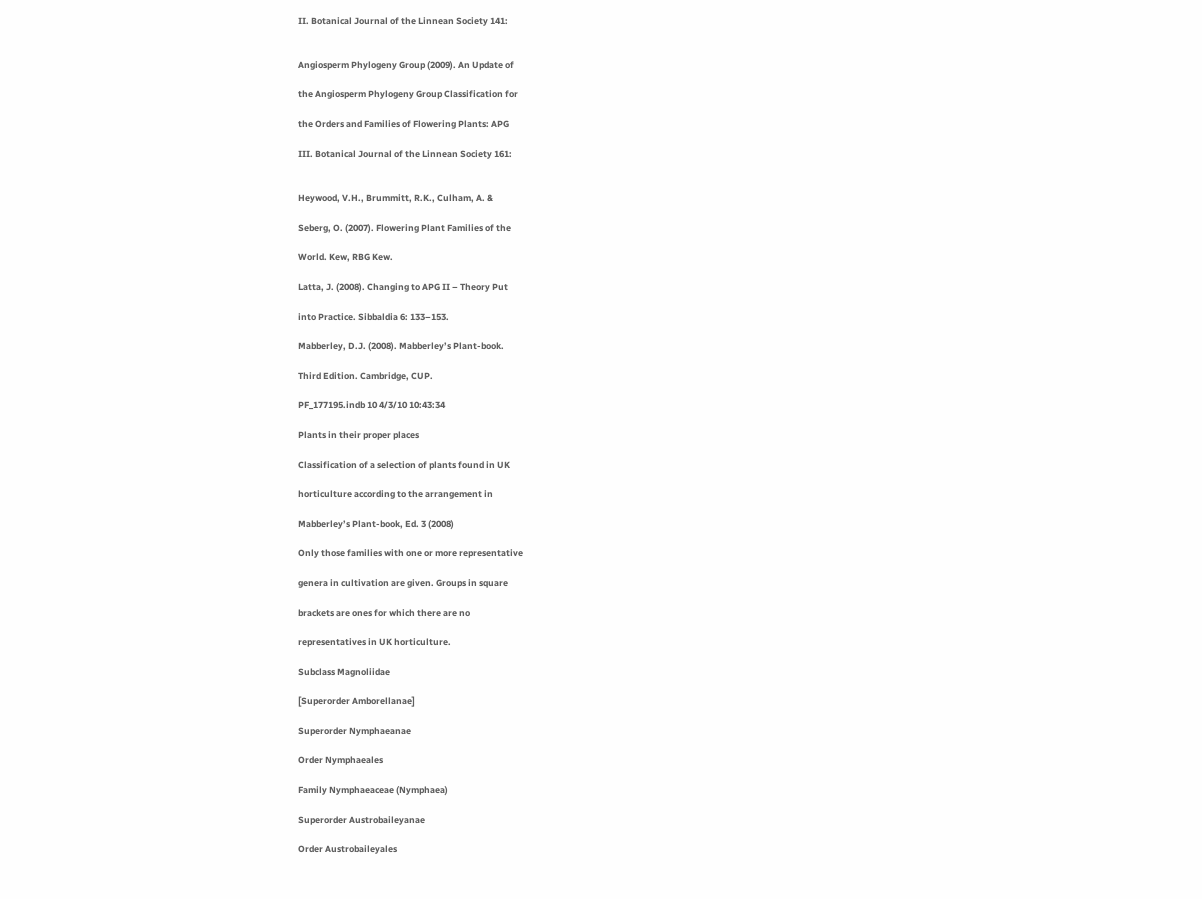II. Botanical Journal of the Linnean Society 141:


Angiosperm Phylogeny Group (2009). An Update of

the Angiosperm Phylogeny Group Classification for

the Orders and Families of Flowering Plants: APG

III. Botanical Journal of the Linnean Society 161:


Heywood, V.H., Brummitt, R.K., Culham, A. &

Seberg, O. (2007). Flowering Plant Families of the

World. Kew, RBG Kew.

Latta, J. (2008). Changing to APG II – Theory Put

into Practice. Sibbaldia 6: 133–153.

Mabberley, D.J. (2008). Mabberley’s Plant-book.

Third Edition. Cambridge, CUP.

PF_177195.indb 10 4/3/10 10:43:34

Plants in their proper places

Classification of a selection of plants found in UK

horticulture according to the arrangement in

Mabberley’s Plant-book, Ed. 3 (2008)

Only those families with one or more representative

genera in cultivation are given. Groups in square

brackets are ones for which there are no

representatives in UK horticulture.

Subclass Magnoliidae

[Superorder Amborellanae]

Superorder Nymphaeanae

Order Nymphaeales

Family Nymphaeaceae (Nymphaea)

Superorder Austrobaileyanae

Order Austrobaileyales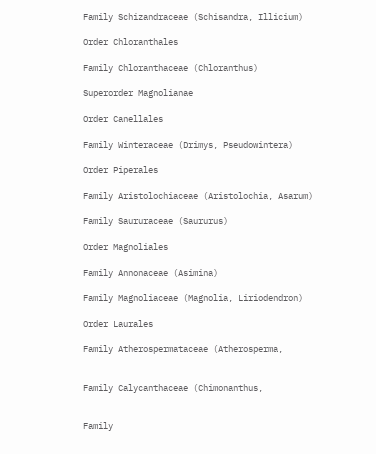Family Schizandraceae (Schisandra, Illicium)

Order Chloranthales

Family Chloranthaceae (Chloranthus)

Superorder Magnolianae

Order Canellales

Family Winteraceae (Drimys, Pseudowintera)

Order Piperales

Family Aristolochiaceae (Aristolochia, Asarum)

Family Saururaceae (Saururus)

Order Magnoliales

Family Annonaceae (Asimina)

Family Magnoliaceae (Magnolia, Liriodendron)

Order Laurales

Family Atherospermataceae (Atherosperma,


Family Calycanthaceae (Chimonanthus,


Family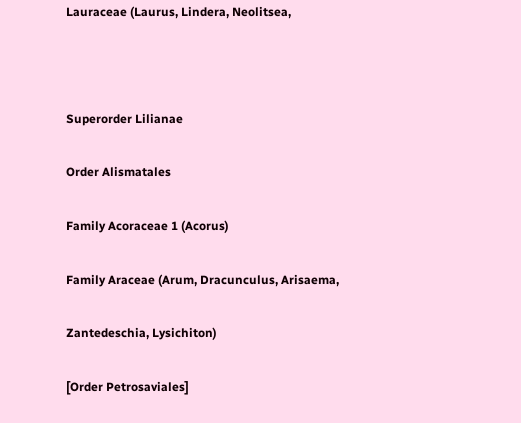Lauraceae (Laurus, Lindera, Neolitsea,



Superorder Lilianae

Order Alismatales

Family Acoraceae 1 (Acorus)

Family Araceae (Arum, Dracunculus, Arisaema,

Zantedeschia, Lysichiton)

[Order Petrosaviales]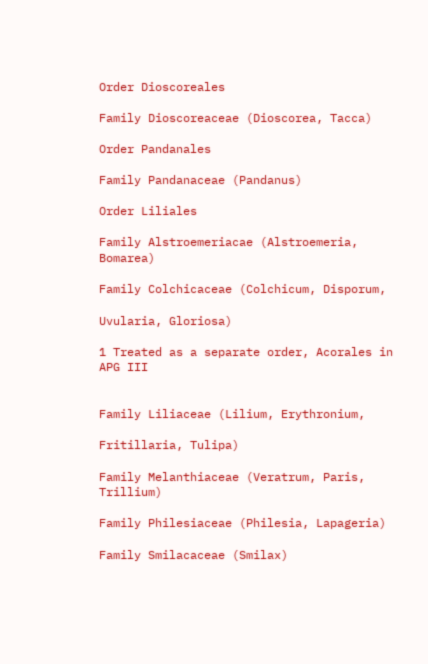Order Dioscoreales

Family Dioscoreaceae (Dioscorea, Tacca)

Order Pandanales

Family Pandanaceae (Pandanus)

Order Liliales

Family Alstroemeriacae (Alstroemeria, Bomarea)

Family Colchicaceae (Colchicum, Disporum,

Uvularia, Gloriosa)

1 Treated as a separate order, Acorales in APG III


Family Liliaceae (Lilium, Erythronium,

Fritillaria, Tulipa)

Family Melanthiaceae (Veratrum, Paris, Trillium)

Family Philesiaceae (Philesia, Lapageria)

Family Smilacaceae (Smilax)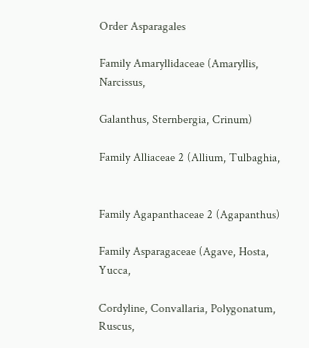Order Asparagales

Family Amaryllidaceae (Amaryllis, Narcissus,

Galanthus, Sternbergia, Crinum)

Family Alliaceae 2 (Allium, Tulbaghia,


Family Agapanthaceae 2 (Agapanthus)

Family Asparagaceae (Agave, Hosta, Yucca,

Cordyline, Convallaria, Polygonatum, Ruscus,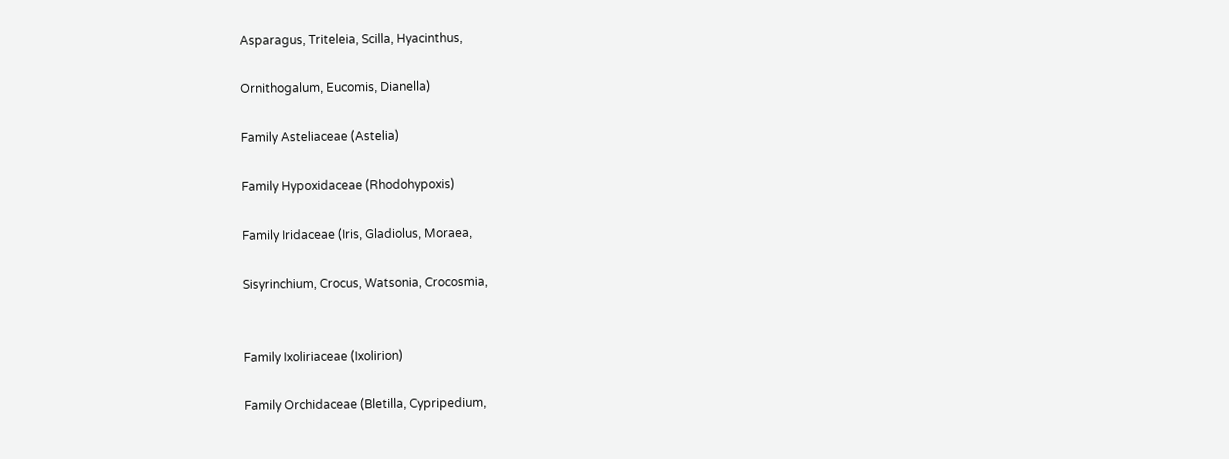Asparagus, Triteleia, Scilla, Hyacinthus,

Ornithogalum, Eucomis, Dianella)

Family Asteliaceae (Astelia)

Family Hypoxidaceae (Rhodohypoxis)

Family Iridaceae (Iris, Gladiolus, Moraea,

Sisyrinchium, Crocus, Watsonia, Crocosmia,


Family Ixoliriaceae (Ixolirion)

Family Orchidaceae (Bletilla, Cypripedium,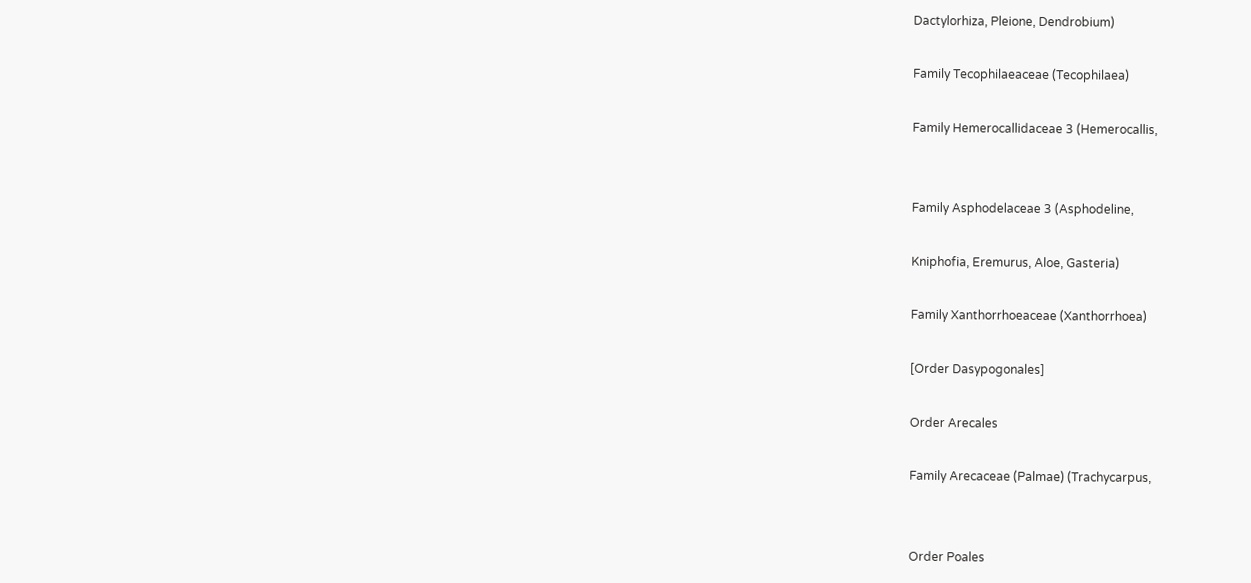Dactylorhiza, Pleione, Dendrobium)

Family Tecophilaeaceae (Tecophilaea)

Family Hemerocallidaceae 3 (Hemerocallis,


Family Asphodelaceae 3 (Asphodeline,

Kniphofia, Eremurus, Aloe, Gasteria)

Family Xanthorrhoeaceae (Xanthorrhoea)

[Order Dasypogonales]

Order Arecales

Family Arecaceae (Palmae) (Trachycarpus,


Order Poales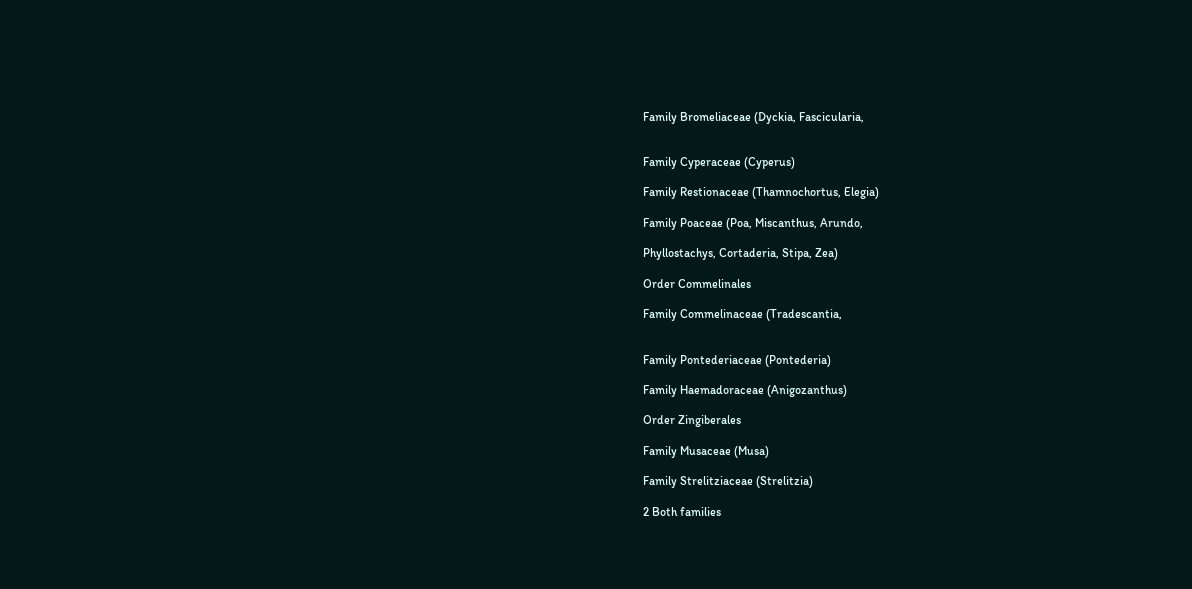Family Bromeliaceae (Dyckia, Fascicularia,


Family Cyperaceae (Cyperus)

Family Restionaceae (Thamnochortus, Elegia)

Family Poaceae (Poa, Miscanthus, Arundo,

Phyllostachys, Cortaderia, Stipa, Zea)

Order Commelinales

Family Commelinaceae (Tradescantia,


Family Pontederiaceae (Pontederia)

Family Haemadoraceae (Anigozanthus)

Order Zingiberales

Family Musaceae (Musa)

Family Strelitziaceae (Strelitzia)

2 Both families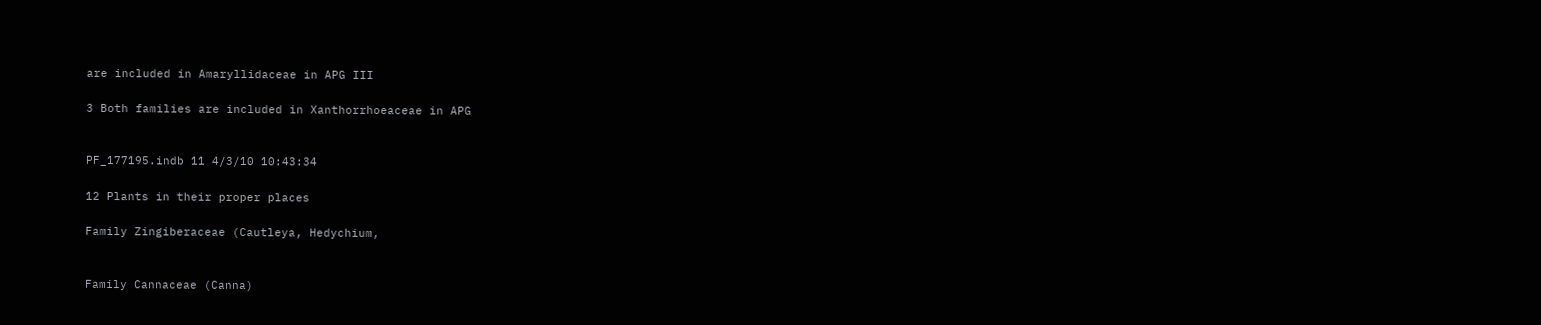are included in Amaryllidaceae in APG III

3 Both families are included in Xanthorrhoeaceae in APG


PF_177195.indb 11 4/3/10 10:43:34

12 Plants in their proper places

Family Zingiberaceae (Cautleya, Hedychium,


Family Cannaceae (Canna)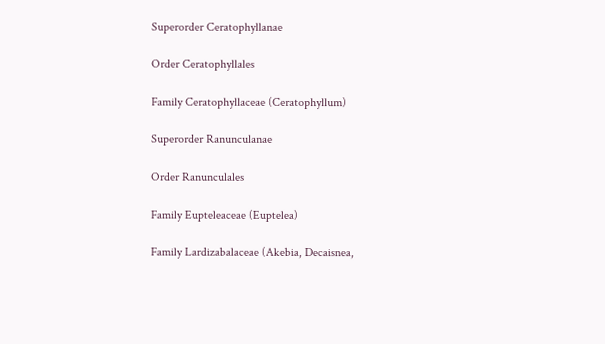Superorder Ceratophyllanae

Order Ceratophyllales

Family Ceratophyllaceae (Ceratophyllum)

Superorder Ranunculanae

Order Ranunculales

Family Eupteleaceae (Euptelea)

Family Lardizabalaceae (Akebia, Decaisnea,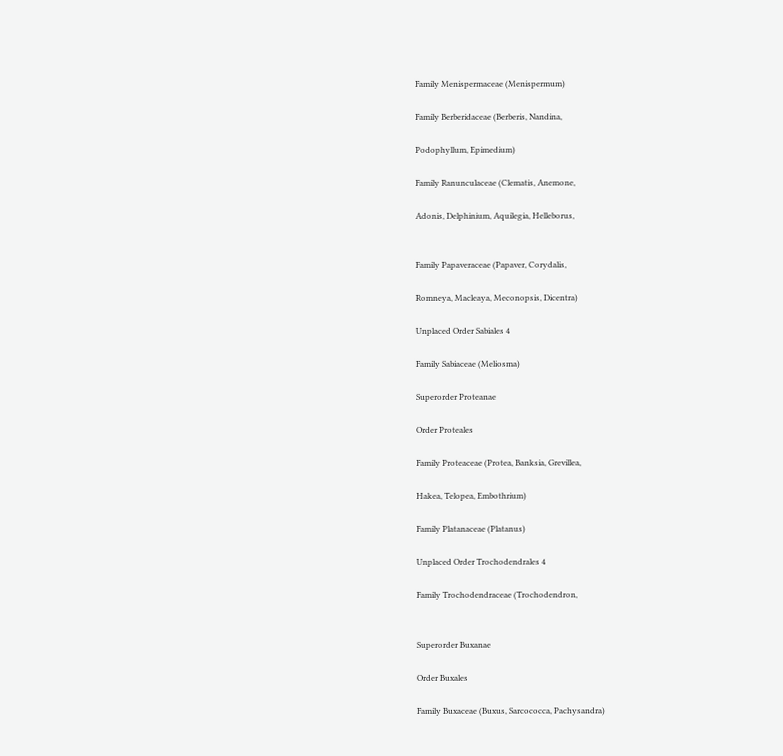Family Menispermaceae (Menispermum)

Family Berberidaceae (Berberis, Nandina,

Podophyllum, Epimedium)

Family Ranunculaceae (Clematis, Anemone,

Adonis, Delphinium, Aquilegia, Helleborus,


Family Papaveraceae (Papaver, Corydalis,

Romneya, Macleaya, Meconopsis, Dicentra)

Unplaced Order Sabiales 4

Family Sabiaceae (Meliosma)

Superorder Proteanae

Order Proteales

Family Proteaceae (Protea, Banksia, Grevillea,

Hakea, Telopea, Embothrium)

Family Platanaceae (Platanus)

Unplaced Order Trochodendrales 4

Family Trochodendraceae (Trochodendron,


Superorder Buxanae

Order Buxales

Family Buxaceae (Buxus, Sarcococca, Pachysandra)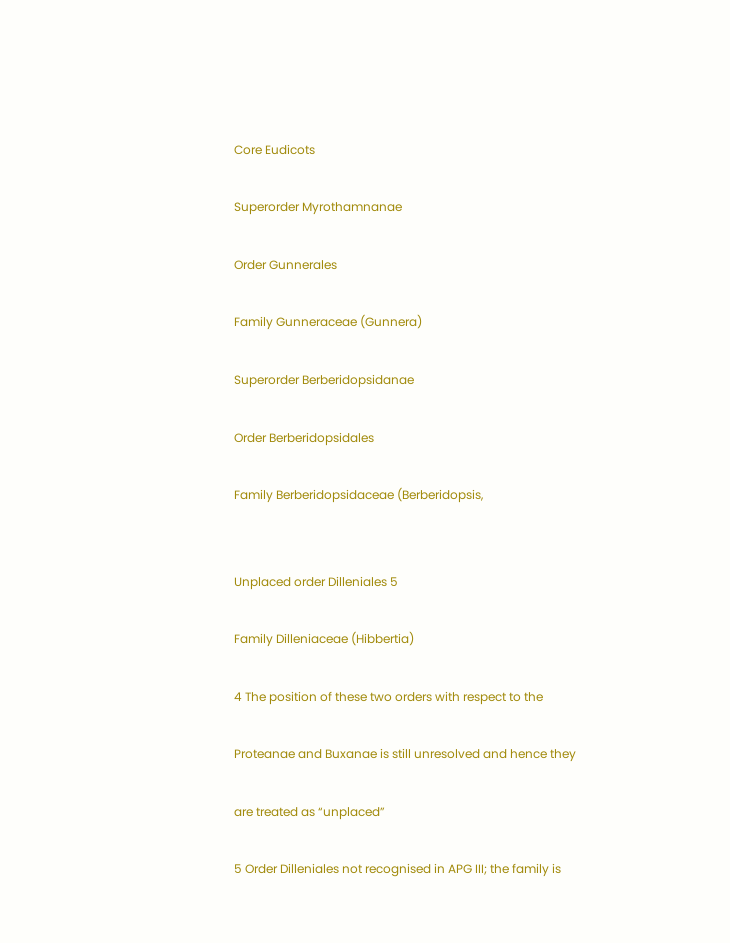Core Eudicots

Superorder Myrothamnanae

Order Gunnerales

Family Gunneraceae (Gunnera)

Superorder Berberidopsidanae

Order Berberidopsidales

Family Berberidopsidaceae (Berberidopsis,


Unplaced order Dilleniales 5

Family Dilleniaceae (Hibbertia)

4 The position of these two orders with respect to the

Proteanae and Buxanae is still unresolved and hence they

are treated as “unplaced”

5 Order Dilleniales not recognised in APG III; the family is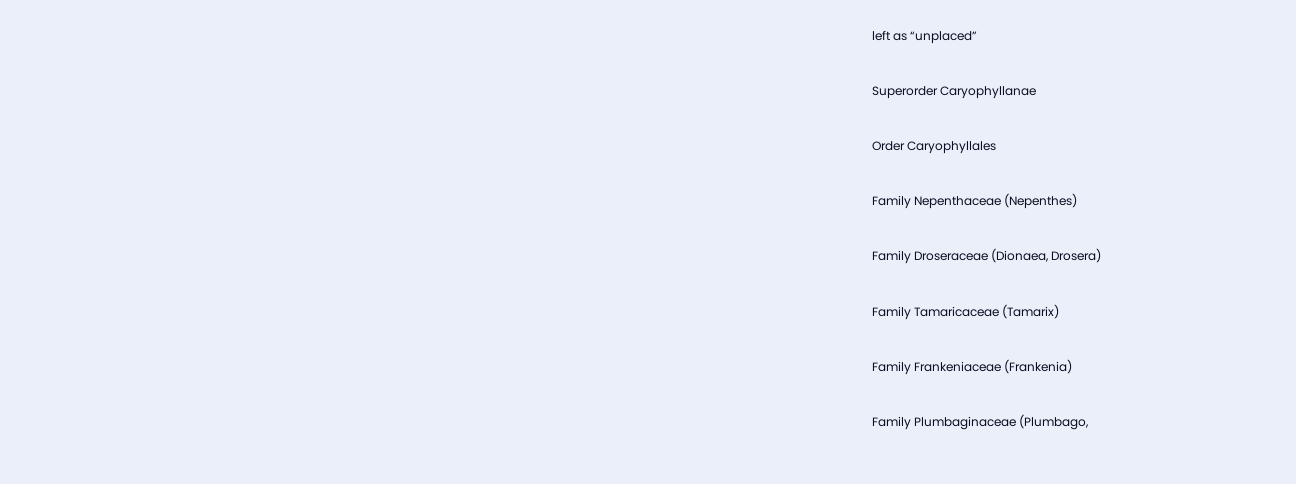left as “unplaced”

Superorder Caryophyllanae

Order Caryophyllales

Family Nepenthaceae (Nepenthes)

Family Droseraceae (Dionaea, Drosera)

Family Tamaricaceae (Tamarix)

Family Frankeniaceae (Frankenia)

Family Plumbaginaceae (Plumbago,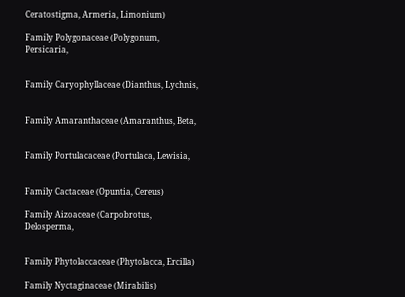Ceratostigma, Armeria, Limonium)

Family Polygonaceae (Polygonum, Persicaria,


Family Caryophyllaceae (Dianthus, Lychnis,


Family Amaranthaceae (Amaranthus, Beta,


Family Portulacaceae (Portulaca, Lewisia,


Family Cactaceae (Opuntia, Cereus)

Family Aizoaceae (Carpobrotus, Delosperma,


Family Phytolaccaceae (Phytolacca, Ercilla)

Family Nyctaginaceae (Mirabilis)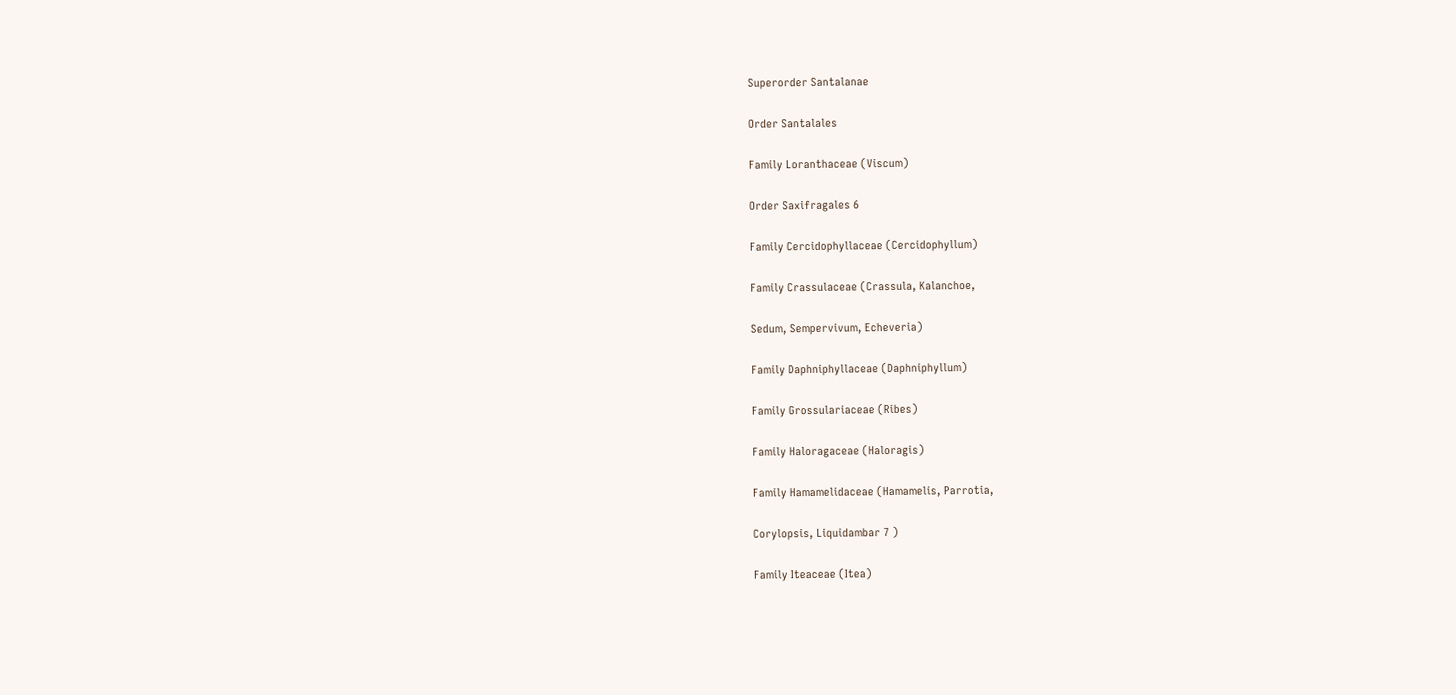Superorder Santalanae

Order Santalales

Family Loranthaceae (Viscum)

Order Saxifragales 6

Family Cercidophyllaceae (Cercidophyllum)

Family Crassulaceae (Crassula, Kalanchoe,

Sedum, Sempervivum, Echeveria)

Family Daphniphyllaceae (Daphniphyllum)

Family Grossulariaceae (Ribes)

Family Haloragaceae (Haloragis)

Family Hamamelidaceae (Hamamelis, Parrotia,

Corylopsis, Liquidambar 7 )

Family Iteaceae (Itea)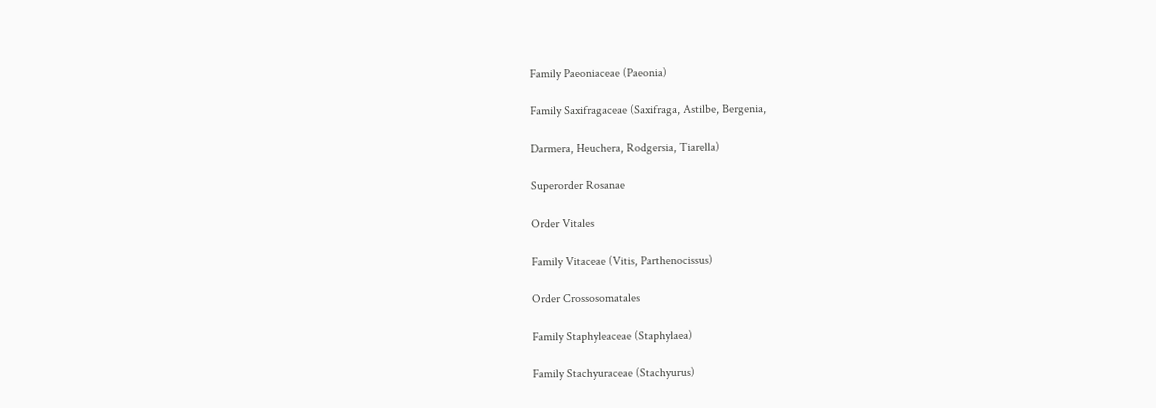Family Paeoniaceae (Paeonia)

Family Saxifragaceae (Saxifraga, Astilbe, Bergenia,

Darmera, Heuchera, Rodgersia, Tiarella)

Superorder Rosanae

Order Vitales

Family Vitaceae (Vitis, Parthenocissus)

Order Crossosomatales

Family Staphyleaceae (Staphylaea)

Family Stachyuraceae (Stachyurus)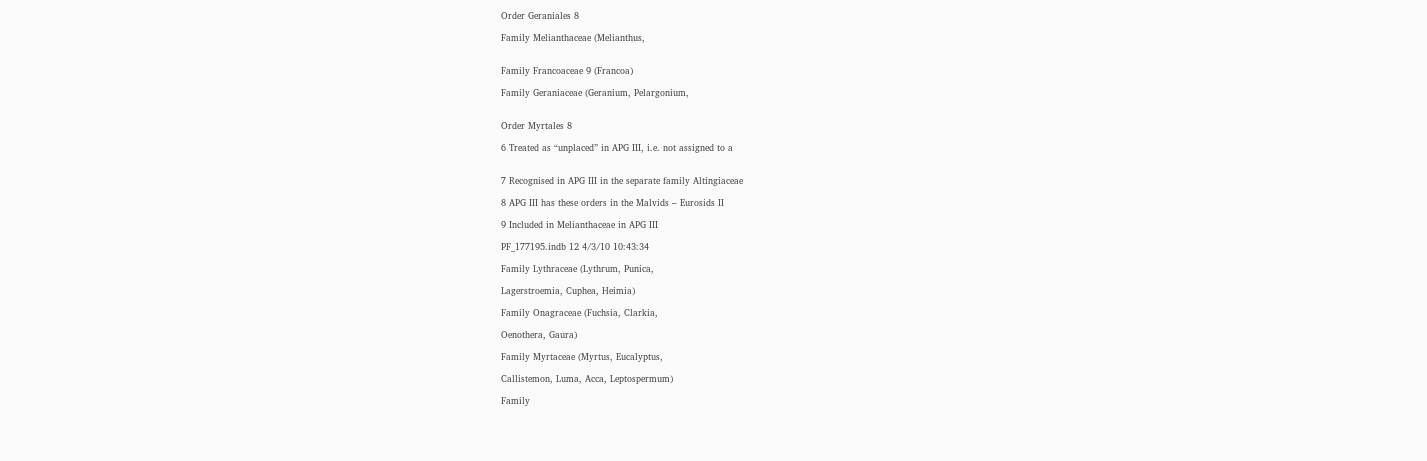Order Geraniales 8

Family Melianthaceae (Melianthus,


Family Francoaceae 9 (Francoa)

Family Geraniaceae (Geranium, Pelargonium,


Order Myrtales 8

6 Treated as “unplaced” in APG III, i.e. not assigned to a


7 Recognised in APG III in the separate family Altingiaceae

8 APG III has these orders in the Malvids – Eurosids II

9 Included in Melianthaceae in APG III

PF_177195.indb 12 4/3/10 10:43:34

Family Lythraceae (Lythrum, Punica,

Lagerstroemia, Cuphea, Heimia)

Family Onagraceae (Fuchsia, Clarkia,

Oenothera, Gaura)

Family Myrtaceae (Myrtus, Eucalyptus,

Callistemon, Luma, Acca, Leptospermum)

Family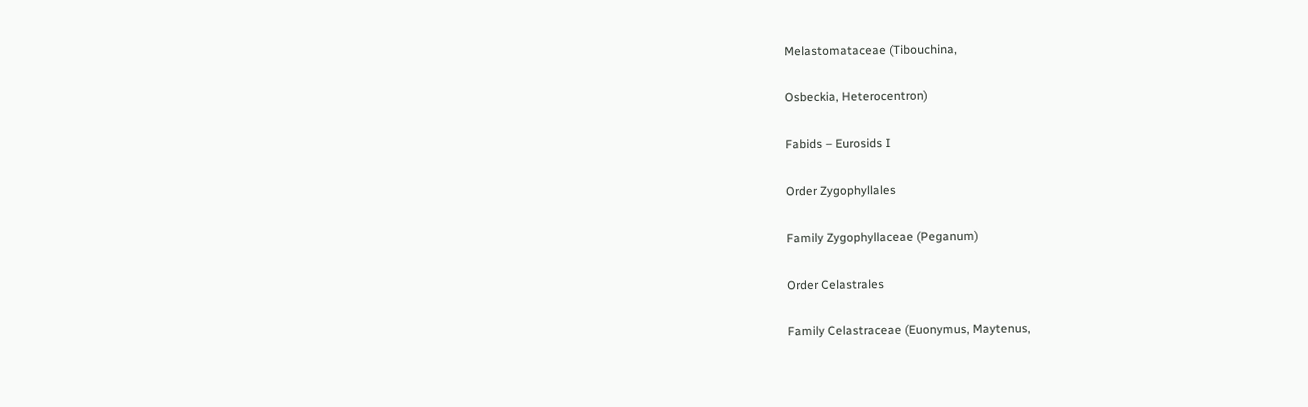Melastomataceae (Tibouchina,

Osbeckia, Heterocentron)

Fabids – Eurosids I

Order Zygophyllales

Family Zygophyllaceae (Peganum)

Order Celastrales

Family Celastraceae (Euonymus, Maytenus,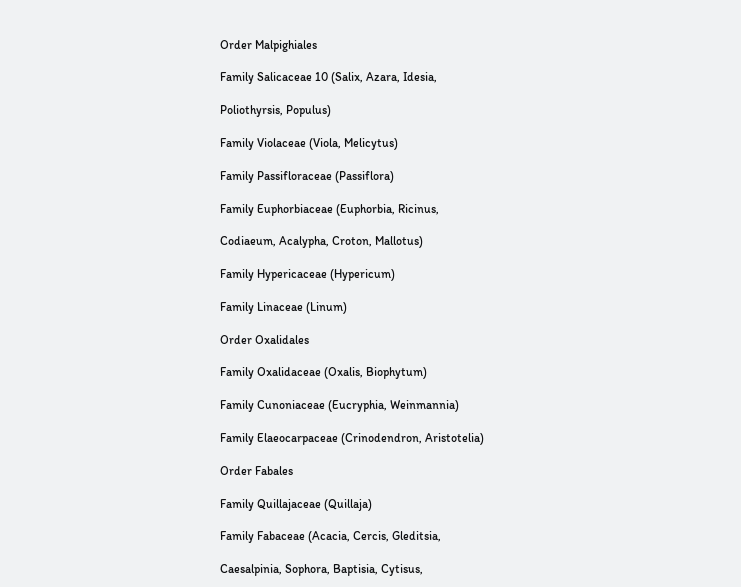Order Malpighiales

Family Salicaceae 10 (Salix, Azara, Idesia,

Poliothyrsis, Populus)

Family Violaceae (Viola, Melicytus)

Family Passifloraceae (Passiflora)

Family Euphorbiaceae (Euphorbia, Ricinus,

Codiaeum, Acalypha, Croton, Mallotus)

Family Hypericaceae (Hypericum)

Family Linaceae (Linum)

Order Oxalidales

Family Oxalidaceae (Oxalis, Biophytum)

Family Cunoniaceae (Eucryphia, Weinmannia)

Family Elaeocarpaceae (Crinodendron, Aristotelia)

Order Fabales

Family Quillajaceae (Quillaja)

Family Fabaceae (Acacia, Cercis, Gleditsia,

Caesalpinia, Sophora, Baptisia, Cytisus,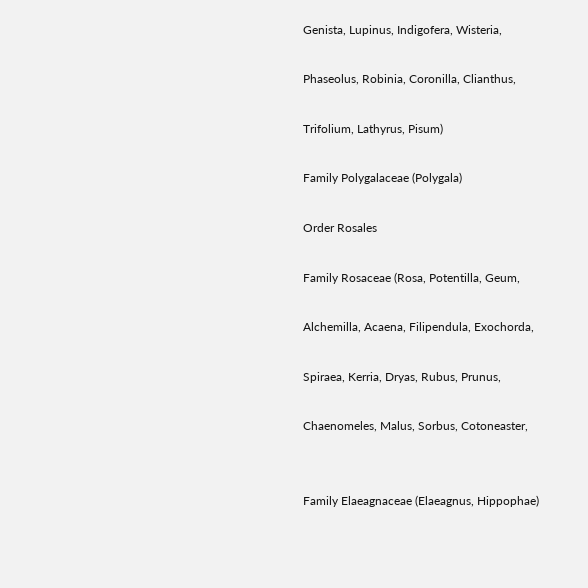Genista, Lupinus, Indigofera, Wisteria,

Phaseolus, Robinia, Coronilla, Clianthus,

Trifolium, Lathyrus, Pisum)

Family Polygalaceae (Polygala)

Order Rosales

Family Rosaceae (Rosa, Potentilla, Geum,

Alchemilla, Acaena, Filipendula, Exochorda,

Spiraea, Kerria, Dryas, Rubus, Prunus,

Chaenomeles, Malus, Sorbus, Cotoneaster,


Family Elaeagnaceae (Elaeagnus, Hippophae)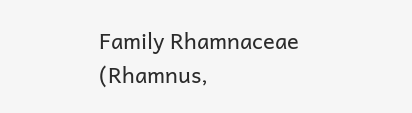Family Rhamnaceae (Rhamnus,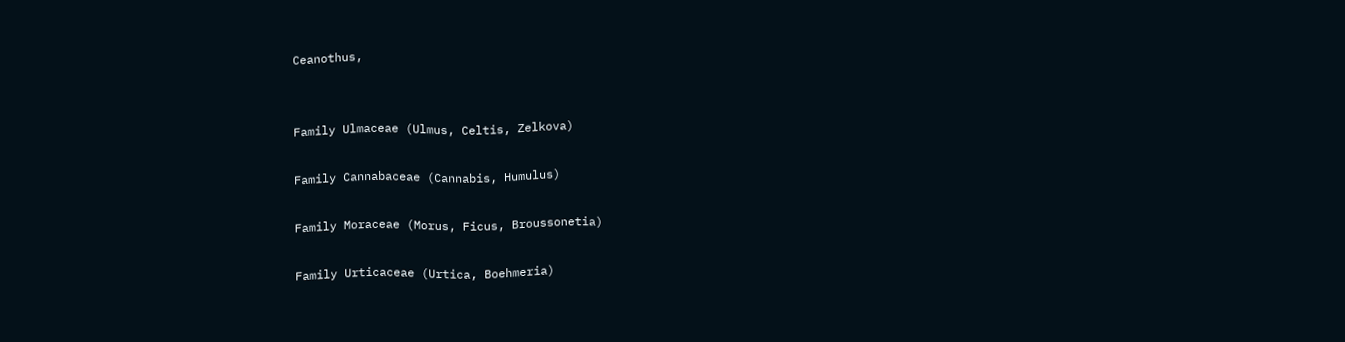Ceanothus,


Family Ulmaceae (Ulmus, Celtis, Zelkova)

Family Cannabaceae (Cannabis, Humulus)

Family Moraceae (Morus, Ficus, Broussonetia)

Family Urticaceae (Urtica, Boehmeria)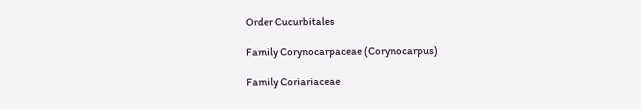Order Cucurbitales

Family Corynocarpaceae (Corynocarpus)

Family Coriariaceae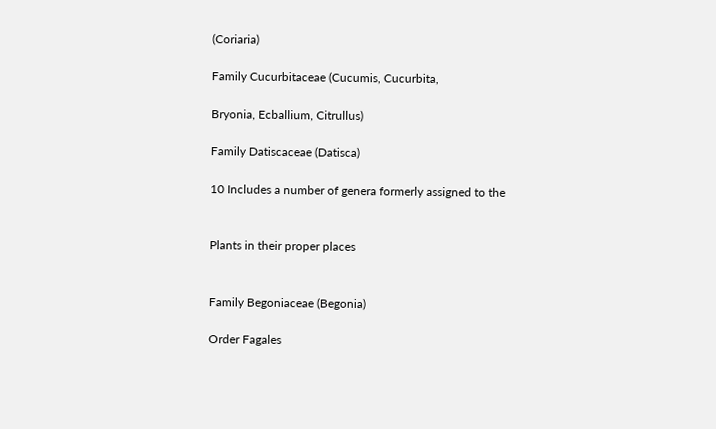(Coriaria)

Family Cucurbitaceae (Cucumis, Cucurbita,

Bryonia, Ecballium, Citrullus)

Family Datiscaceae (Datisca)

10 Includes a number of genera formerly assigned to the


Plants in their proper places


Family Begoniaceae (Begonia)

Order Fagales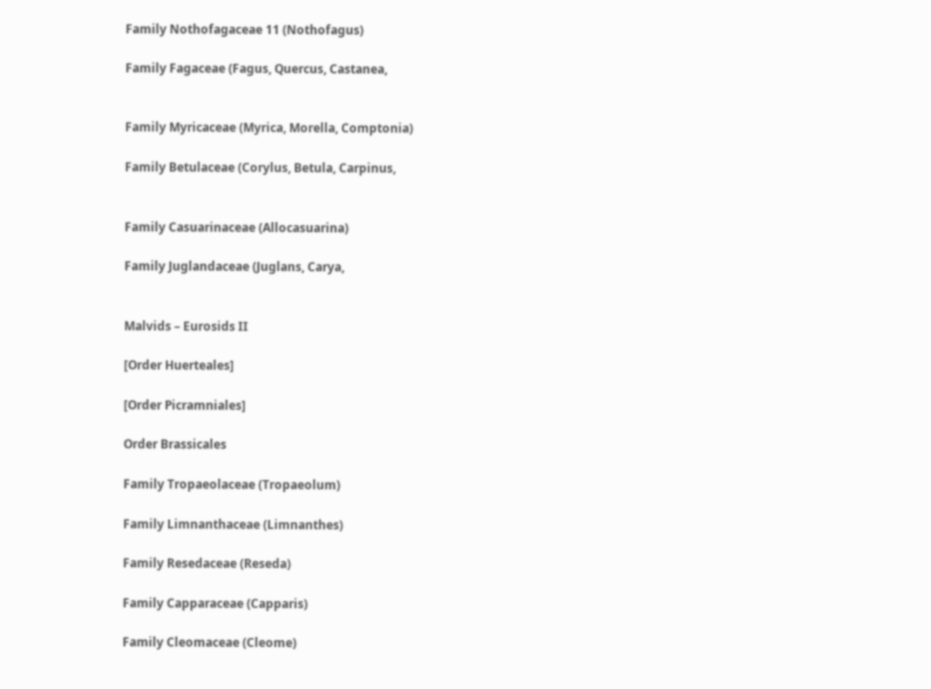Family Nothofagaceae 11 (Nothofagus)

Family Fagaceae (Fagus, Quercus, Castanea,


Family Myricaceae (Myrica, Morella, Comptonia)

Family Betulaceae (Corylus, Betula, Carpinus,


Family Casuarinaceae (Allocasuarina)

Family Juglandaceae (Juglans, Carya,


Malvids – Eurosids II

[Order Huerteales]

[Order Picramniales]

Order Brassicales

Family Tropaeolaceae (Tropaeolum)

Family Limnanthaceae (Limnanthes)

Family Resedaceae (Reseda)

Family Capparaceae (Capparis)

Family Cleomaceae (Cleome)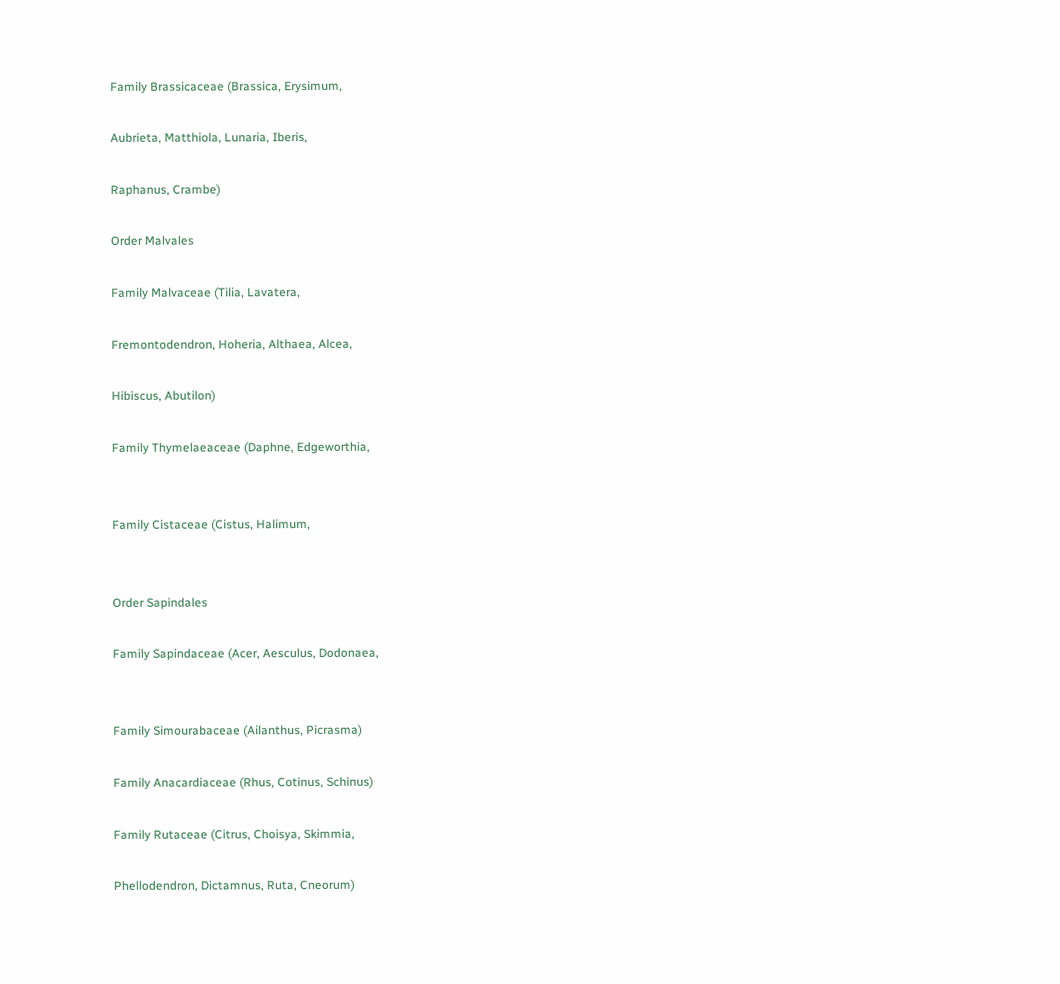Family Brassicaceae (Brassica, Erysimum,

Aubrieta, Matthiola, Lunaria, Iberis,

Raphanus, Crambe)

Order Malvales

Family Malvaceae (Tilia, Lavatera,

Fremontodendron, Hoheria, Althaea, Alcea,

Hibiscus, Abutilon)

Family Thymelaeaceae (Daphne, Edgeworthia,


Family Cistaceae (Cistus, Halimum,


Order Sapindales

Family Sapindaceae (Acer, Aesculus, Dodonaea,


Family Simourabaceae (Ailanthus, Picrasma)

Family Anacardiaceae (Rhus, Cotinus, Schinus)

Family Rutaceae (Citrus, Choisya, Skimmia,

Phellodendron, Dictamnus, Ruta, Cneorum)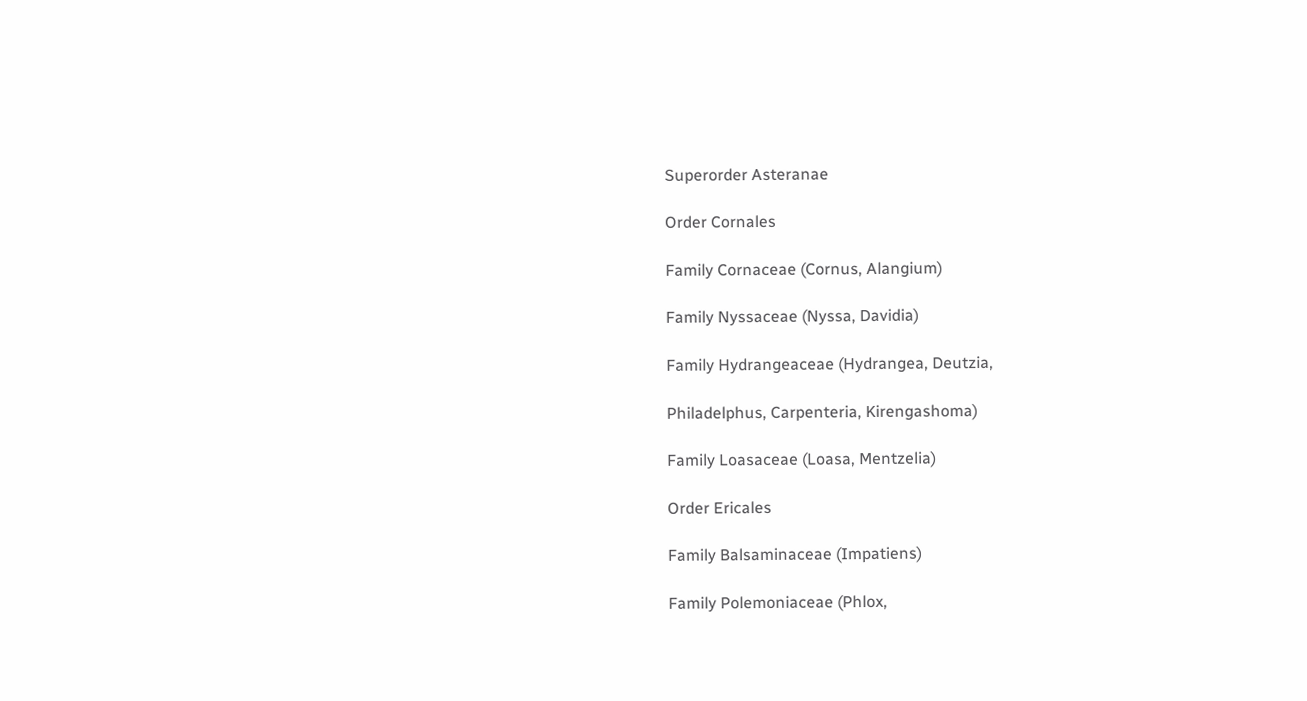Superorder Asteranae

Order Cornales

Family Cornaceae (Cornus, Alangium)

Family Nyssaceae (Nyssa, Davidia)

Family Hydrangeaceae (Hydrangea, Deutzia,

Philadelphus, Carpenteria, Kirengashoma)

Family Loasaceae (Loasa, Mentzelia)

Order Ericales

Family Balsaminaceae (Impatiens)

Family Polemoniaceae (Phlox,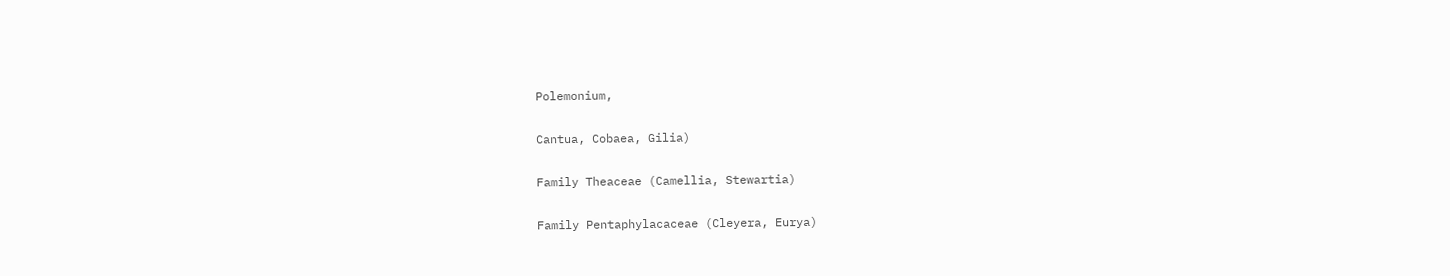Polemonium,

Cantua, Cobaea, Gilia)

Family Theaceae (Camellia, Stewartia)

Family Pentaphylacaceae (Cleyera, Eurya)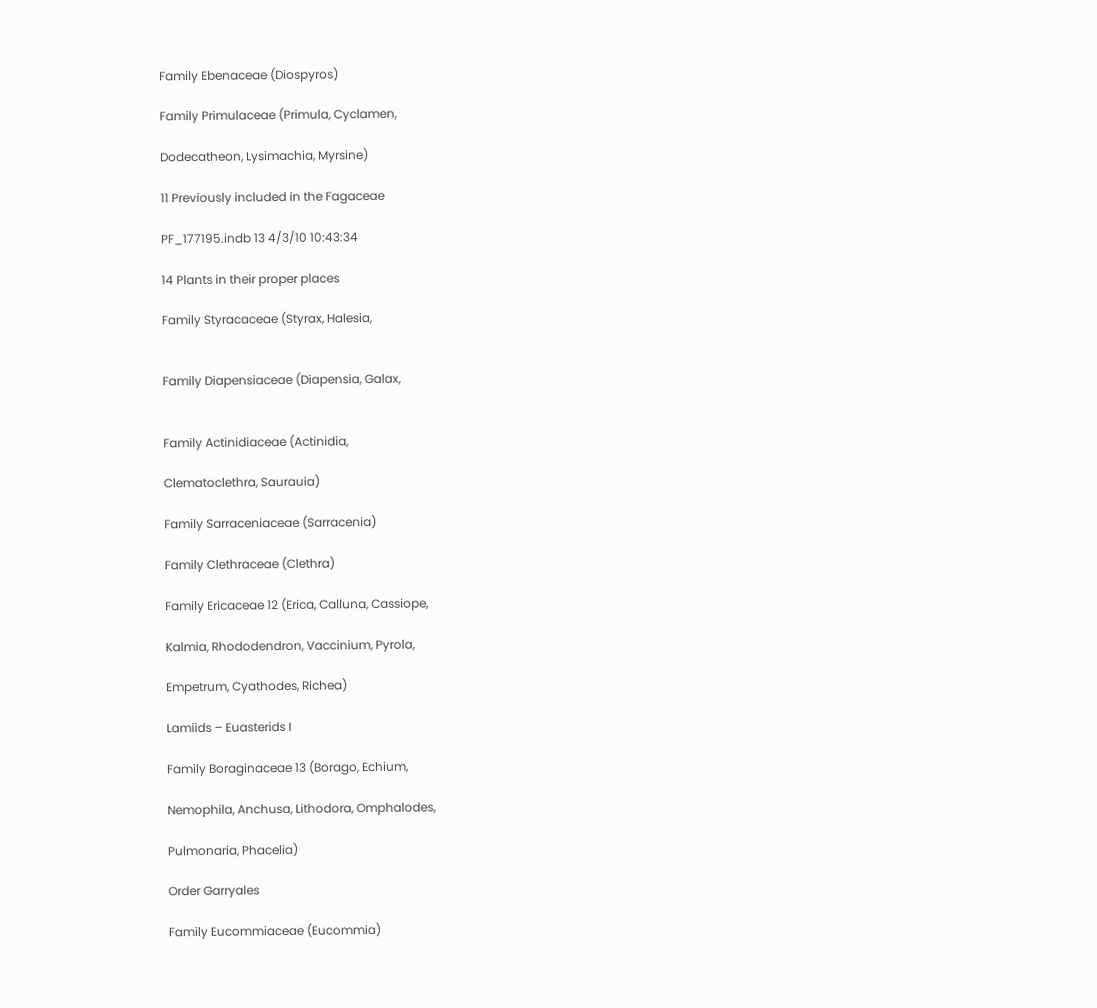Family Ebenaceae (Diospyros)

Family Primulaceae (Primula, Cyclamen,

Dodecatheon, Lysimachia, Myrsine)

11 Previously included in the Fagaceae

PF_177195.indb 13 4/3/10 10:43:34

14 Plants in their proper places

Family Styracaceae (Styrax, Halesia,


Family Diapensiaceae (Diapensia, Galax,


Family Actinidiaceae (Actinidia,

Clematoclethra, Saurauia)

Family Sarraceniaceae (Sarracenia)

Family Clethraceae (Clethra)

Family Ericaceae 12 (Erica, Calluna, Cassiope,

Kalmia, Rhododendron, Vaccinium, Pyrola,

Empetrum, Cyathodes, Richea)

Lamiids – Euasterids I

Family Boraginaceae 13 (Borago, Echium,

Nemophila, Anchusa, Lithodora, Omphalodes,

Pulmonaria, Phacelia)

Order Garryales

Family Eucommiaceae (Eucommia)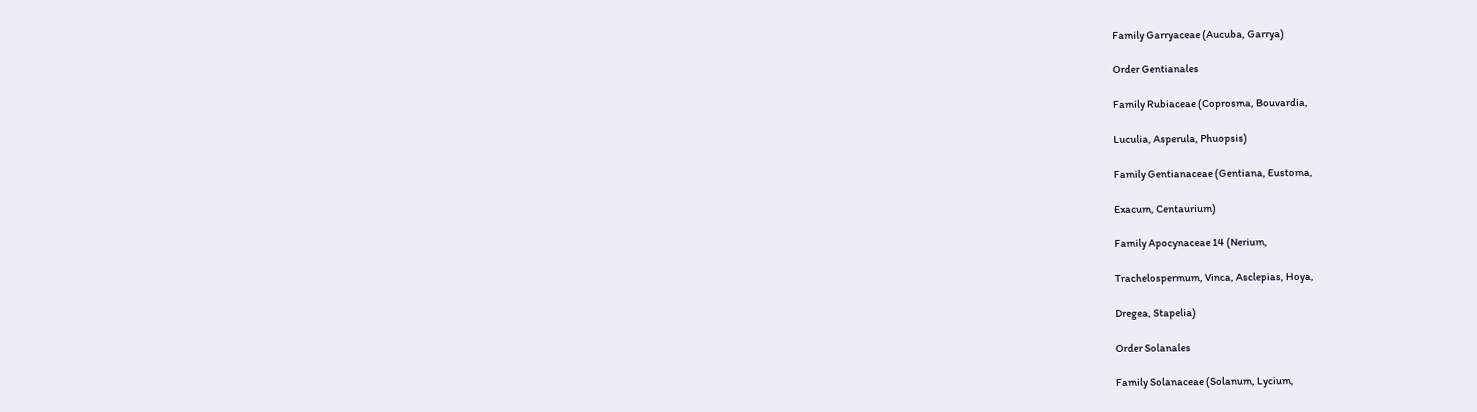Family Garryaceae (Aucuba, Garrya)

Order Gentianales

Family Rubiaceae (Coprosma, Bouvardia,

Luculia, Asperula, Phuopsis)

Family Gentianaceae (Gentiana, Eustoma,

Exacum, Centaurium)

Family Apocynaceae 14 (Nerium,

Trachelospermum, Vinca, Asclepias, Hoya,

Dregea, Stapelia)

Order Solanales

Family Solanaceae (Solanum, Lycium,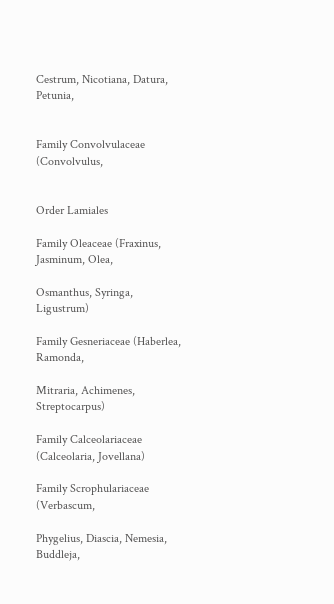Cestrum, Nicotiana, Datura, Petunia,


Family Convolvulaceae (Convolvulus,


Order Lamiales

Family Oleaceae (Fraxinus, Jasminum, Olea,

Osmanthus, Syringa, Ligustrum)

Family Gesneriaceae (Haberlea, Ramonda,

Mitraria, Achimenes, Streptocarpus)

Family Calceolariaceae (Calceolaria, Jovellana)

Family Scrophulariaceae (Verbascum,

Phygelius, Diascia, Nemesia, Buddleja,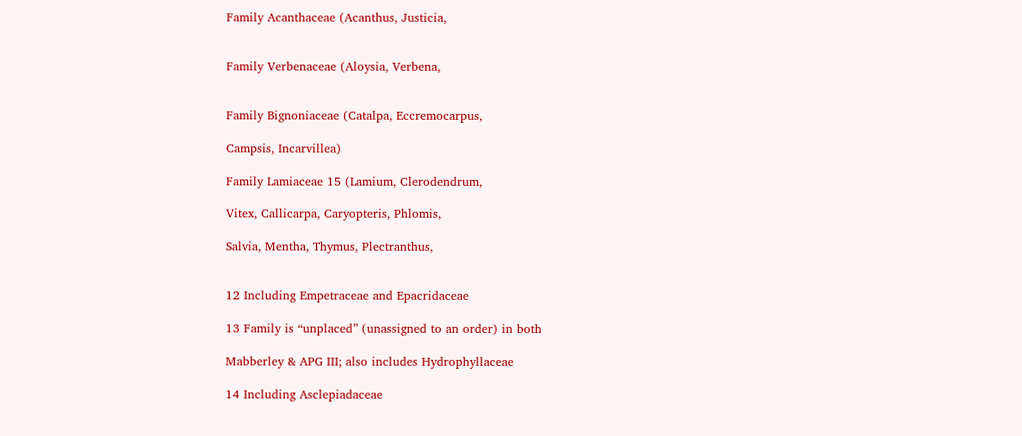Family Acanthaceae (Acanthus, Justicia,


Family Verbenaceae (Aloysia, Verbena,


Family Bignoniaceae (Catalpa, Eccremocarpus,

Campsis, Incarvillea)

Family Lamiaceae 15 (Lamium, Clerodendrum,

Vitex, Callicarpa, Caryopteris, Phlomis,

Salvia, Mentha, Thymus, Plectranthus,


12 Including Empetraceae and Epacridaceae

13 Family is “unplaced” (unassigned to an order) in both

Mabberley & APG III; also includes Hydrophyllaceae

14 Including Asclepiadaceae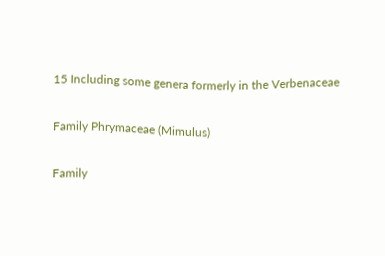15 Including some genera formerly in the Verbenaceae

Family Phrymaceae (Mimulus)

Family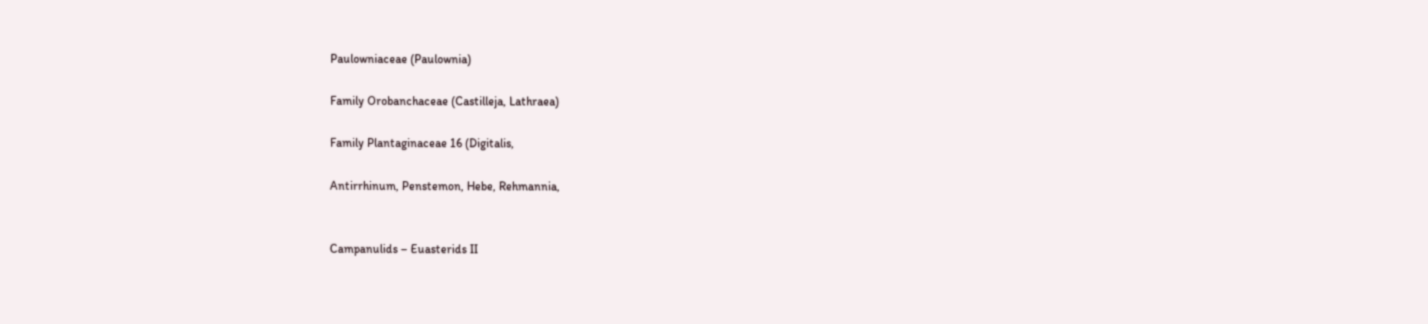Paulowniaceae (Paulownia)

Family Orobanchaceae (Castilleja, Lathraea)

Family Plantaginaceae 16 (Digitalis,

Antirrhinum, Penstemon, Hebe, Rehmannia,


Campanulids – Euasterids II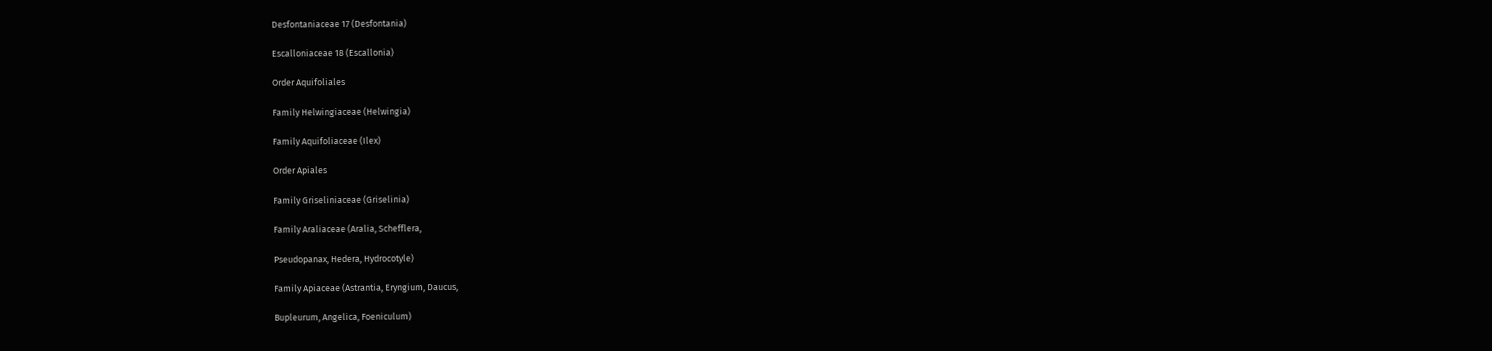Desfontaniaceae 17 (Desfontania)

Escalloniaceae 18 (Escallonia)

Order Aquifoliales

Family Helwingiaceae (Helwingia)

Family Aquifoliaceae (Ilex)

Order Apiales

Family Griseliniaceae (Griselinia)

Family Araliaceae (Aralia, Schefflera,

Pseudopanax, Hedera, Hydrocotyle)

Family Apiaceae (Astrantia, Eryngium, Daucus,

Bupleurum, Angelica, Foeniculum)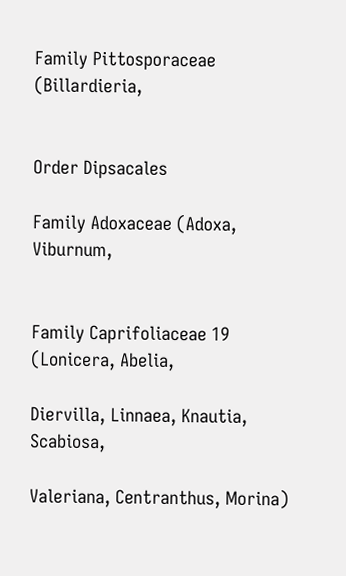Family Pittosporaceae (Billardieria,


Order Dipsacales

Family Adoxaceae (Adoxa, Viburnum,


Family Caprifoliaceae 19 (Lonicera, Abelia,

Diervilla, Linnaea, Knautia, Scabiosa,

Valeriana, Centranthus, Morina)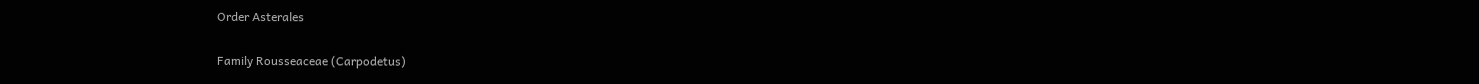Order Asterales

Family Rousseaceae (Carpodetus)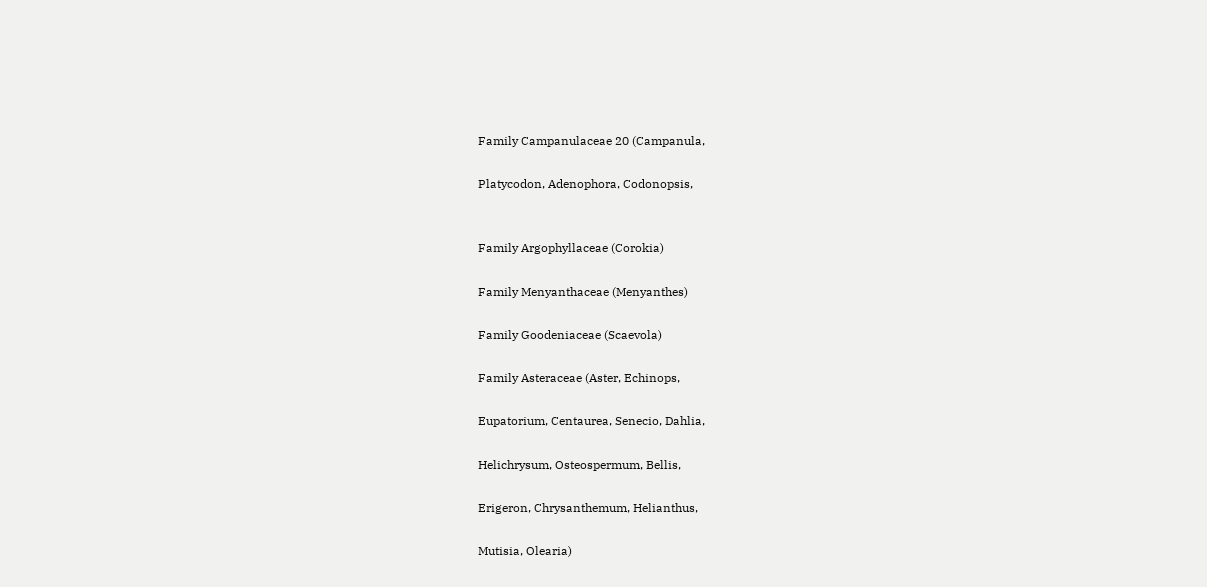Family Campanulaceae 20 (Campanula,

Platycodon, Adenophora, Codonopsis,


Family Argophyllaceae (Corokia)

Family Menyanthaceae (Menyanthes)

Family Goodeniaceae (Scaevola)

Family Asteraceae (Aster, Echinops,

Eupatorium, Centaurea, Senecio, Dahlia,

Helichrysum, Osteospermum, Bellis,

Erigeron, Chrysanthemum, Helianthus,

Mutisia, Olearia)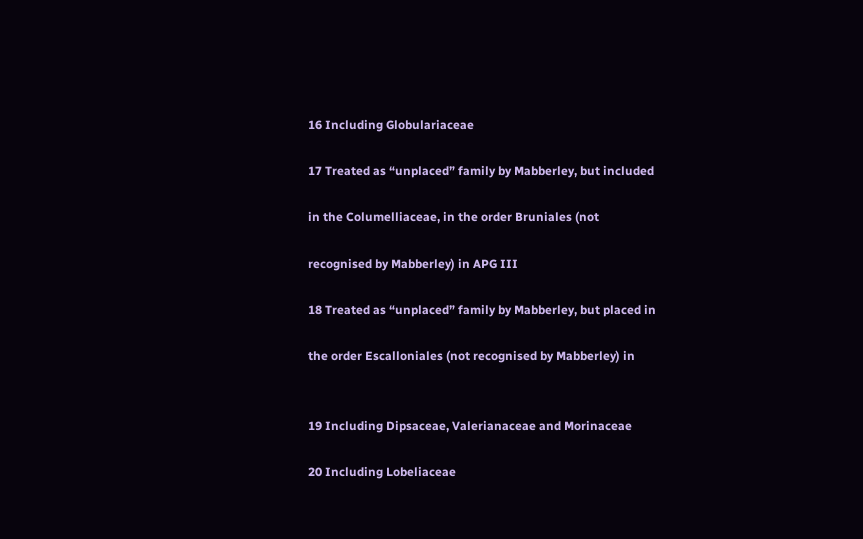16 Including Globulariaceae

17 Treated as “unplaced” family by Mabberley, but included

in the Columelliaceae, in the order Bruniales (not

recognised by Mabberley) in APG III

18 Treated as “unplaced” family by Mabberley, but placed in

the order Escalloniales (not recognised by Mabberley) in


19 Including Dipsaceae, Valerianaceae and Morinaceae

20 Including Lobeliaceae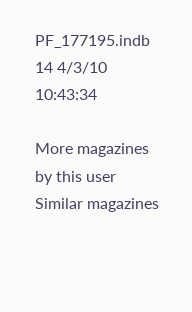PF_177195.indb 14 4/3/10 10:43:34

More magazines by this user
Similar magazines